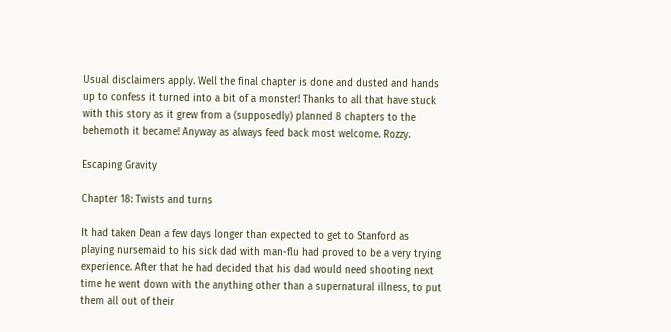Usual disclaimers apply. Well the final chapter is done and dusted and hands up to confess it turned into a bit of a monster! Thanks to all that have stuck with this story as it grew from a (supposedly) planned 8 chapters to the behemoth it became! Anyway as always feed back most welcome. Rozzy.

Escaping Gravity

Chapter 18: Twists and turns

It had taken Dean a few days longer than expected to get to Stanford as playing nursemaid to his sick dad with man-flu had proved to be a very trying experience. After that he had decided that his dad would need shooting next time he went down with the anything other than a supernatural illness, to put them all out of their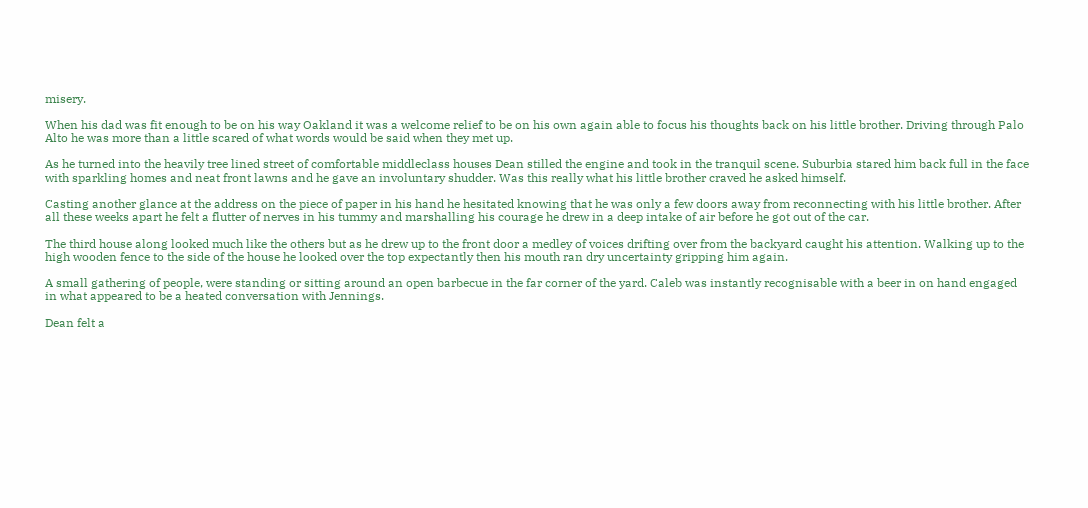misery.

When his dad was fit enough to be on his way Oakland it was a welcome relief to be on his own again able to focus his thoughts back on his little brother. Driving through Palo Alto he was more than a little scared of what words would be said when they met up.

As he turned into the heavily tree lined street of comfortable middleclass houses Dean stilled the engine and took in the tranquil scene. Suburbia stared him back full in the face with sparkling homes and neat front lawns and he gave an involuntary shudder. Was this really what his little brother craved he asked himself.

Casting another glance at the address on the piece of paper in his hand he hesitated knowing that he was only a few doors away from reconnecting with his little brother. After all these weeks apart he felt a flutter of nerves in his tummy and marshalling his courage he drew in a deep intake of air before he got out of the car.

The third house along looked much like the others but as he drew up to the front door a medley of voices drifting over from the backyard caught his attention. Walking up to the high wooden fence to the side of the house he looked over the top expectantly then his mouth ran dry uncertainty gripping him again.

A small gathering of people, were standing or sitting around an open barbecue in the far corner of the yard. Caleb was instantly recognisable with a beer in on hand engaged in what appeared to be a heated conversation with Jennings.

Dean felt a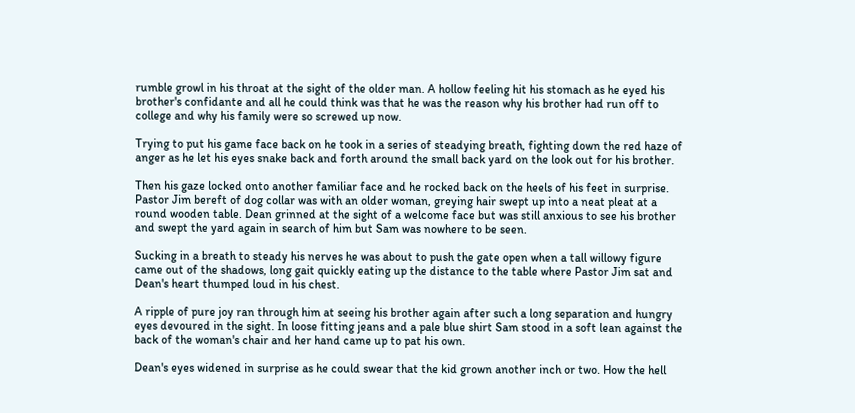rumble growl in his throat at the sight of the older man. A hollow feeling hit his stomach as he eyed his brother's confidante and all he could think was that he was the reason why his brother had run off to college and why his family were so screwed up now.

Trying to put his game face back on he took in a series of steadying breath, fighting down the red haze of anger as he let his eyes snake back and forth around the small back yard on the look out for his brother.

Then his gaze locked onto another familiar face and he rocked back on the heels of his feet in surprise. Pastor Jim bereft of dog collar was with an older woman, greying hair swept up into a neat pleat at a round wooden table. Dean grinned at the sight of a welcome face but was still anxious to see his brother and swept the yard again in search of him but Sam was nowhere to be seen.

Sucking in a breath to steady his nerves he was about to push the gate open when a tall willowy figure came out of the shadows, long gait quickly eating up the distance to the table where Pastor Jim sat and Dean's heart thumped loud in his chest.

A ripple of pure joy ran through him at seeing his brother again after such a long separation and hungry eyes devoured in the sight. In loose fitting jeans and a pale blue shirt Sam stood in a soft lean against the back of the woman's chair and her hand came up to pat his own.

Dean's eyes widened in surprise as he could swear that the kid grown another inch or two. How the hell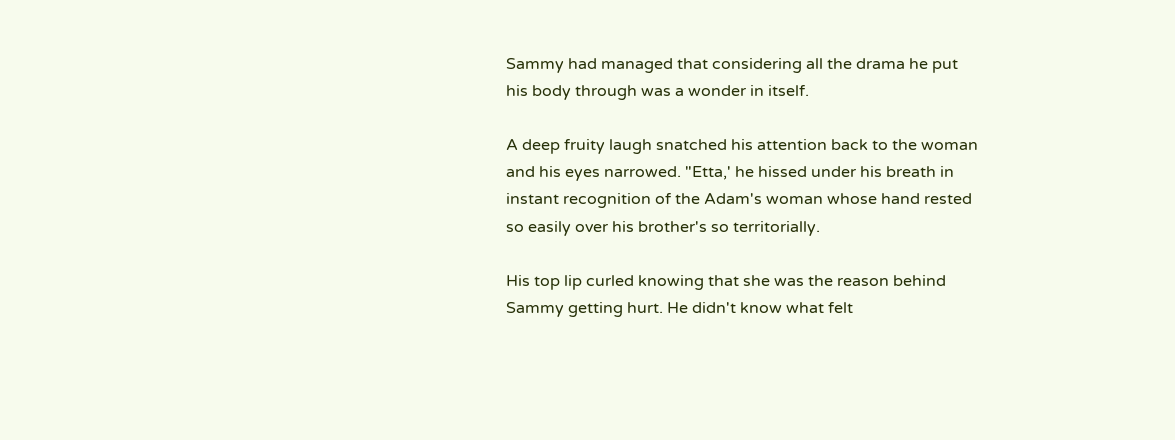Sammy had managed that considering all the drama he put his body through was a wonder in itself.

A deep fruity laugh snatched his attention back to the woman and his eyes narrowed. "Etta,' he hissed under his breath in instant recognition of the Adam's woman whose hand rested so easily over his brother's so territorially.

His top lip curled knowing that she was the reason behind Sammy getting hurt. He didn't know what felt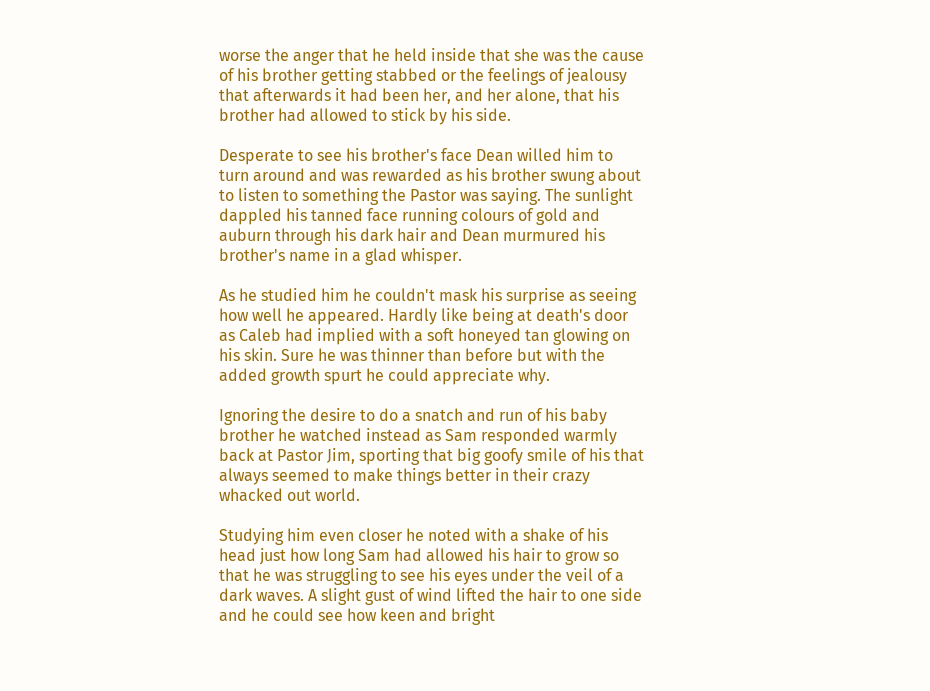worse the anger that he held inside that she was the cause of his brother getting stabbed or the feelings of jealousy that afterwards it had been her, and her alone, that his brother had allowed to stick by his side.

Desperate to see his brother's face Dean willed him to turn around and was rewarded as his brother swung about to listen to something the Pastor was saying. The sunlight dappled his tanned face running colours of gold and auburn through his dark hair and Dean murmured his brother's name in a glad whisper.

As he studied him he couldn't mask his surprise as seeing how well he appeared. Hardly like being at death's door as Caleb had implied with a soft honeyed tan glowing on his skin. Sure he was thinner than before but with the added growth spurt he could appreciate why.

Ignoring the desire to do a snatch and run of his baby brother he watched instead as Sam responded warmly back at Pastor Jim, sporting that big goofy smile of his that always seemed to make things better in their crazy whacked out world.

Studying him even closer he noted with a shake of his head just how long Sam had allowed his hair to grow so that he was struggling to see his eyes under the veil of a dark waves. A slight gust of wind lifted the hair to one side and he could see how keen and bright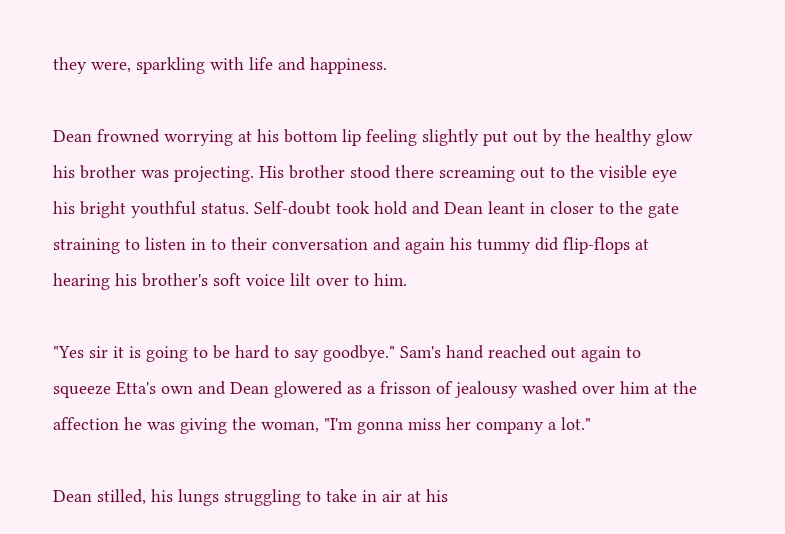they were, sparkling with life and happiness.

Dean frowned worrying at his bottom lip feeling slightly put out by the healthy glow his brother was projecting. His brother stood there screaming out to the visible eye his bright youthful status. Self-doubt took hold and Dean leant in closer to the gate straining to listen in to their conversation and again his tummy did flip-flops at hearing his brother's soft voice lilt over to him.

"Yes sir it is going to be hard to say goodbye." Sam's hand reached out again to squeeze Etta's own and Dean glowered as a frisson of jealousy washed over him at the affection he was giving the woman, "I'm gonna miss her company a lot."

Dean stilled, his lungs struggling to take in air at his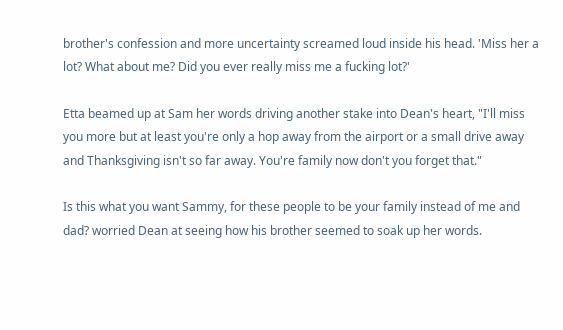brother's confession and more uncertainty screamed loud inside his head. 'Miss her a lot? What about me? Did you ever really miss me a fucking lot?'

Etta beamed up at Sam her words driving another stake into Dean's heart, "I'll miss you more but at least you're only a hop away from the airport or a small drive away and Thanksgiving isn't so far away. You're family now don't you forget that."

Is this what you want Sammy, for these people to be your family instead of me and dad? worried Dean at seeing how his brother seemed to soak up her words.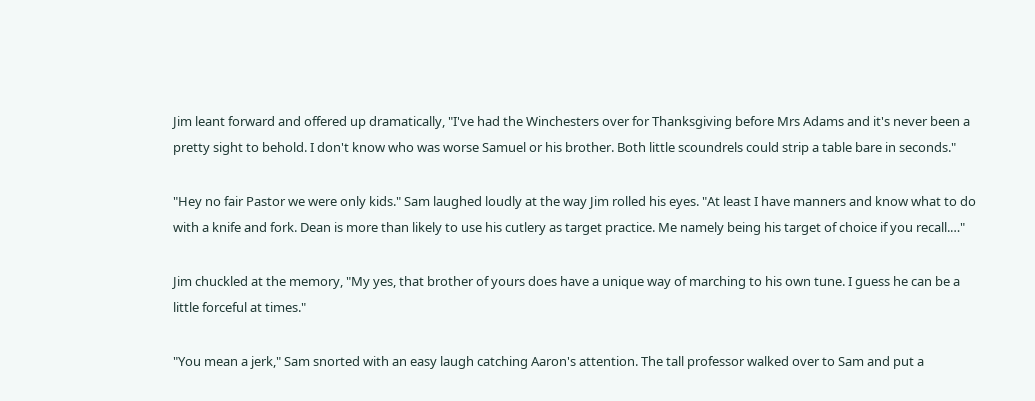Jim leant forward and offered up dramatically, "I've had the Winchesters over for Thanksgiving before Mrs Adams and it's never been a pretty sight to behold. I don't know who was worse Samuel or his brother. Both little scoundrels could strip a table bare in seconds."

"Hey no fair Pastor we were only kids." Sam laughed loudly at the way Jim rolled his eyes. "At least I have manners and know what to do with a knife and fork. Dean is more than likely to use his cutlery as target practice. Me namely being his target of choice if you recall.…"

Jim chuckled at the memory, "My yes, that brother of yours does have a unique way of marching to his own tune. I guess he can be a little forceful at times."

"You mean a jerk," Sam snorted with an easy laugh catching Aaron's attention. The tall professor walked over to Sam and put a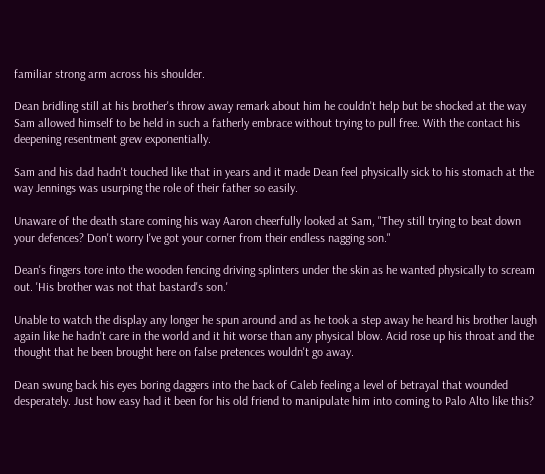familiar strong arm across his shoulder.

Dean bridling still at his brother's throw away remark about him he couldn't help but be shocked at the way Sam allowed himself to be held in such a fatherly embrace without trying to pull free. With the contact his deepening resentment grew exponentially.

Sam and his dad hadn't touched like that in years and it made Dean feel physically sick to his stomach at the way Jennings was usurping the role of their father so easily.

Unaware of the death stare coming his way Aaron cheerfully looked at Sam, "They still trying to beat down your defences? Don't worry I've got your corner from their endless nagging son."

Dean's fingers tore into the wooden fencing driving splinters under the skin as he wanted physically to scream out. 'His brother was not that bastard's son.'

Unable to watch the display any longer he spun around and as he took a step away he heard his brother laugh again like he hadn't care in the world and it hit worse than any physical blow. Acid rose up his throat and the thought that he been brought here on false pretences wouldn't go away.

Dean swung back his eyes boring daggers into the back of Caleb feeling a level of betrayal that wounded desperately. Just how easy had it been for his old friend to manipulate him into coming to Palo Alto like this?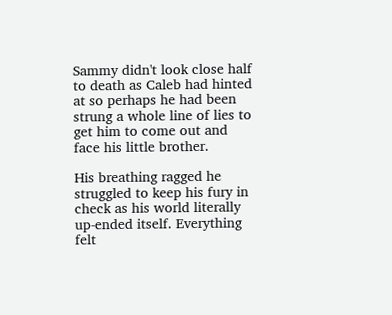Sammy didn't look close half to death as Caleb had hinted at so perhaps he had been strung a whole line of lies to get him to come out and face his little brother.

His breathing ragged he struggled to keep his fury in check as his world literally up-ended itself. Everything felt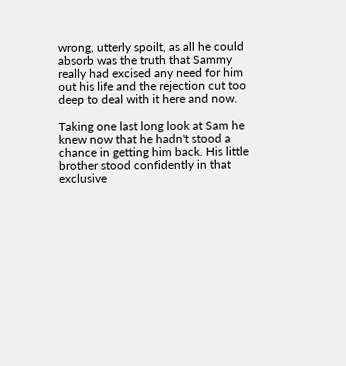wrong, utterly spoilt, as all he could absorb was the truth that Sammy really had excised any need for him out his life and the rejection cut too deep to deal with it here and now.

Taking one last long look at Sam he knew now that he hadn't stood a chance in getting him back. His little brother stood confidently in that exclusive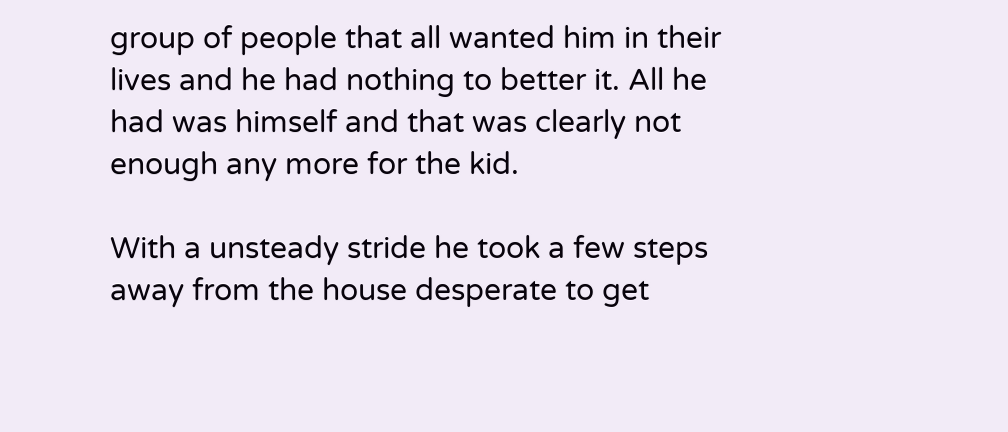group of people that all wanted him in their lives and he had nothing to better it. All he had was himself and that was clearly not enough any more for the kid.

With a unsteady stride he took a few steps away from the house desperate to get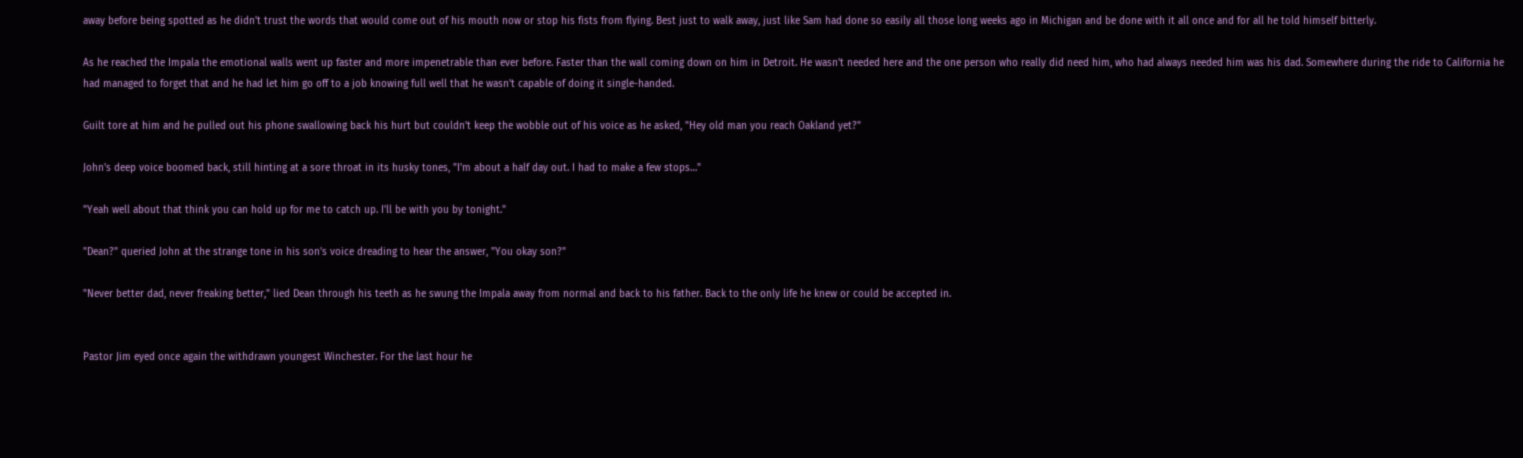away before being spotted as he didn't trust the words that would come out of his mouth now or stop his fists from flying. Best just to walk away, just like Sam had done so easily all those long weeks ago in Michigan and be done with it all once and for all he told himself bitterly.

As he reached the Impala the emotional walls went up faster and more impenetrable than ever before. Faster than the wall coming down on him in Detroit. He wasn't needed here and the one person who really did need him, who had always needed him was his dad. Somewhere during the ride to California he had managed to forget that and he had let him go off to a job knowing full well that he wasn't capable of doing it single-handed.

Guilt tore at him and he pulled out his phone swallowing back his hurt but couldn't keep the wobble out of his voice as he asked, "Hey old man you reach Oakland yet?"

John's deep voice boomed back, still hinting at a sore throat in its husky tones, "I'm about a half day out. I had to make a few stops…"

"Yeah well about that think you can hold up for me to catch up. I'll be with you by tonight."

"Dean?" queried John at the strange tone in his son's voice dreading to hear the answer, "You okay son?"

"Never better dad, never freaking better," lied Dean through his teeth as he swung the Impala away from normal and back to his father. Back to the only life he knew or could be accepted in.


Pastor Jim eyed once again the withdrawn youngest Winchester. For the last hour he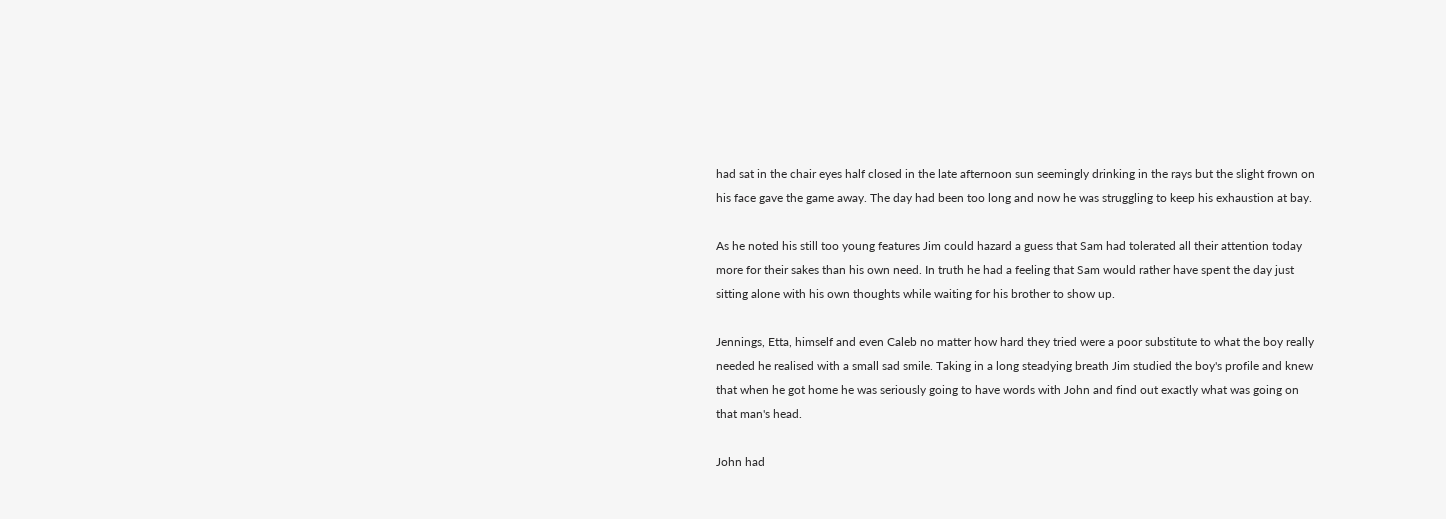had sat in the chair eyes half closed in the late afternoon sun seemingly drinking in the rays but the slight frown on his face gave the game away. The day had been too long and now he was struggling to keep his exhaustion at bay.

As he noted his still too young features Jim could hazard a guess that Sam had tolerated all their attention today more for their sakes than his own need. In truth he had a feeling that Sam would rather have spent the day just sitting alone with his own thoughts while waiting for his brother to show up.

Jennings, Etta, himself and even Caleb no matter how hard they tried were a poor substitute to what the boy really needed he realised with a small sad smile. Taking in a long steadying breath Jim studied the boy's profile and knew that when he got home he was seriously going to have words with John and find out exactly what was going on that man's head.

John had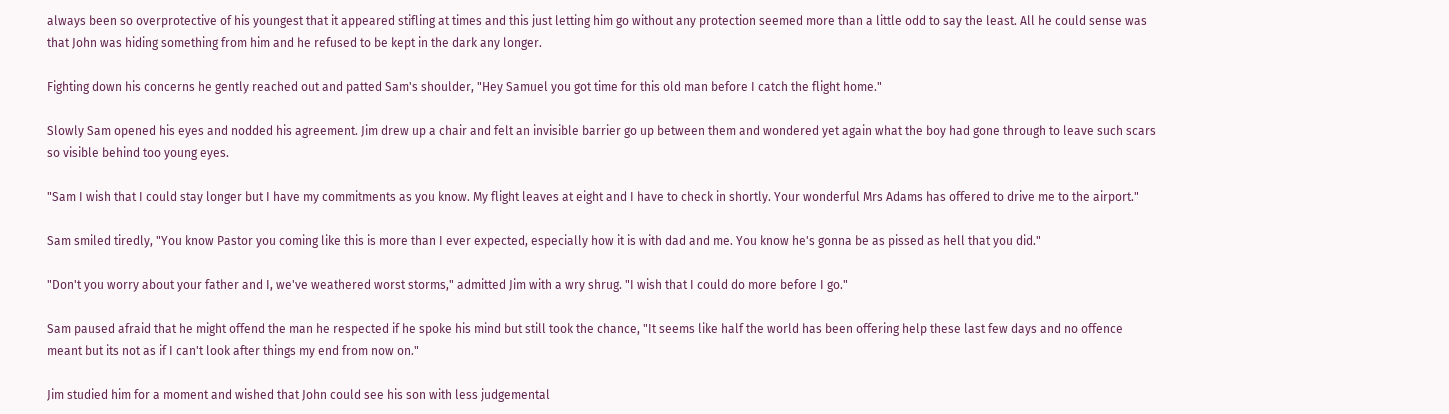always been so overprotective of his youngest that it appeared stifling at times and this just letting him go without any protection seemed more than a little odd to say the least. All he could sense was that John was hiding something from him and he refused to be kept in the dark any longer.

Fighting down his concerns he gently reached out and patted Sam's shoulder, "Hey Samuel you got time for this old man before I catch the flight home."

Slowly Sam opened his eyes and nodded his agreement. Jim drew up a chair and felt an invisible barrier go up between them and wondered yet again what the boy had gone through to leave such scars so visible behind too young eyes.

"Sam I wish that I could stay longer but I have my commitments as you know. My flight leaves at eight and I have to check in shortly. Your wonderful Mrs Adams has offered to drive me to the airport."

Sam smiled tiredly, "You know Pastor you coming like this is more than I ever expected, especially how it is with dad and me. You know he's gonna be as pissed as hell that you did."

"Don't you worry about your father and I, we've weathered worst storms," admitted Jim with a wry shrug. "I wish that I could do more before I go."

Sam paused afraid that he might offend the man he respected if he spoke his mind but still took the chance, "It seems like half the world has been offering help these last few days and no offence meant but its not as if I can't look after things my end from now on."

Jim studied him for a moment and wished that John could see his son with less judgemental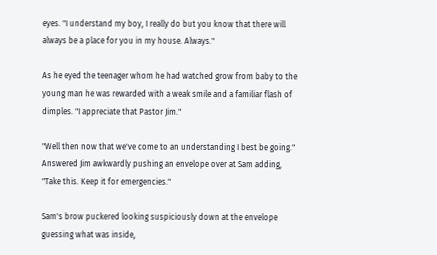eyes. "I understand my boy, I really do but you know that there will always be a place for you in my house. Always."

As he eyed the teenager whom he had watched grow from baby to the young man he was rewarded with a weak smile and a familiar flash of dimples. "I appreciate that Pastor Jim."

"Well then now that we've come to an understanding I best be going." Answered Jim awkwardly pushing an envelope over at Sam adding, "Take this. Keep it for emergencies."

Sam's brow puckered looking suspiciously down at the envelope guessing what was inside,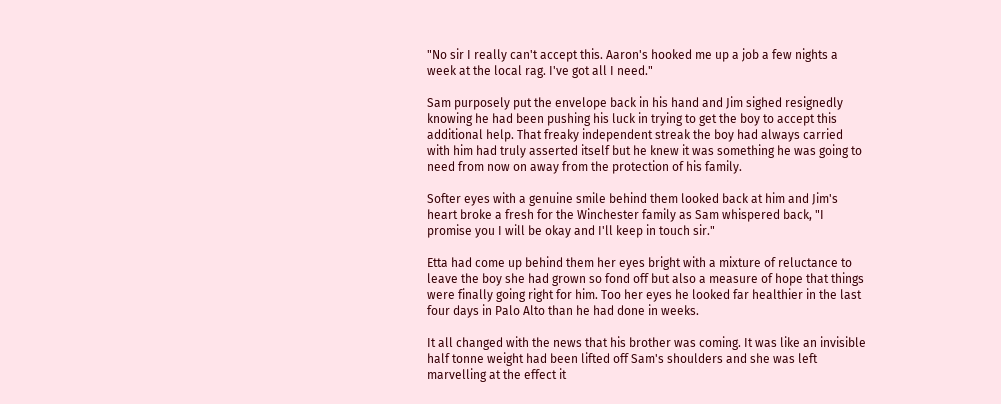"No sir I really can't accept this. Aaron's hooked me up a job a few nights a week at the local rag. I've got all I need."

Sam purposely put the envelope back in his hand and Jim sighed resignedly knowing he had been pushing his luck in trying to get the boy to accept this additional help. That freaky independent streak the boy had always carried with him had truly asserted itself but he knew it was something he was going to need from now on away from the protection of his family.

Softer eyes with a genuine smile behind them looked back at him and Jim's heart broke a fresh for the Winchester family as Sam whispered back, "I promise you I will be okay and I'll keep in touch sir."

Etta had come up behind them her eyes bright with a mixture of reluctance to leave the boy she had grown so fond off but also a measure of hope that things were finally going right for him. Too her eyes he looked far healthier in the last four days in Palo Alto than he had done in weeks.

It all changed with the news that his brother was coming. It was like an invisible half tonne weight had been lifted off Sam's shoulders and she was left marvelling at the effect it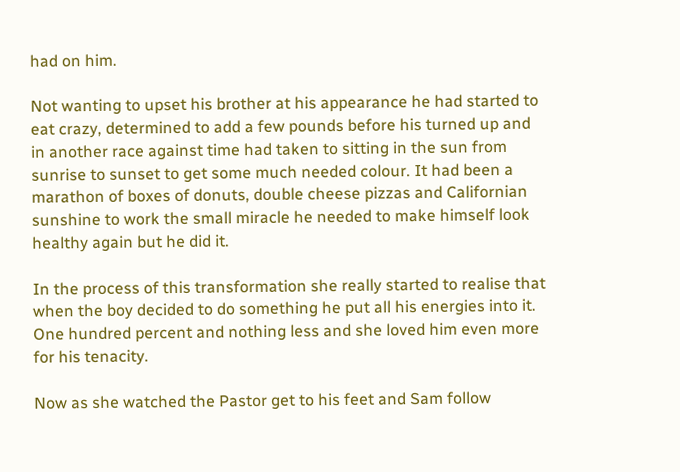had on him.

Not wanting to upset his brother at his appearance he had started to eat crazy, determined to add a few pounds before his turned up and in another race against time had taken to sitting in the sun from sunrise to sunset to get some much needed colour. It had been a marathon of boxes of donuts, double cheese pizzas and Californian sunshine to work the small miracle he needed to make himself look healthy again but he did it.

In the process of this transformation she really started to realise that when the boy decided to do something he put all his energies into it. One hundred percent and nothing less and she loved him even more for his tenacity.

Now as she watched the Pastor get to his feet and Sam follow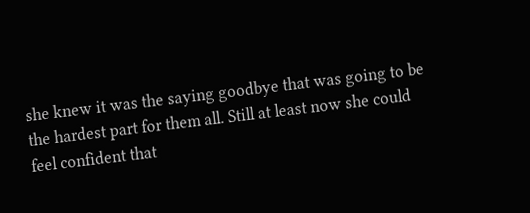she knew it was the saying goodbye that was going to be the hardest part for them all. Still at least now she could feel confident that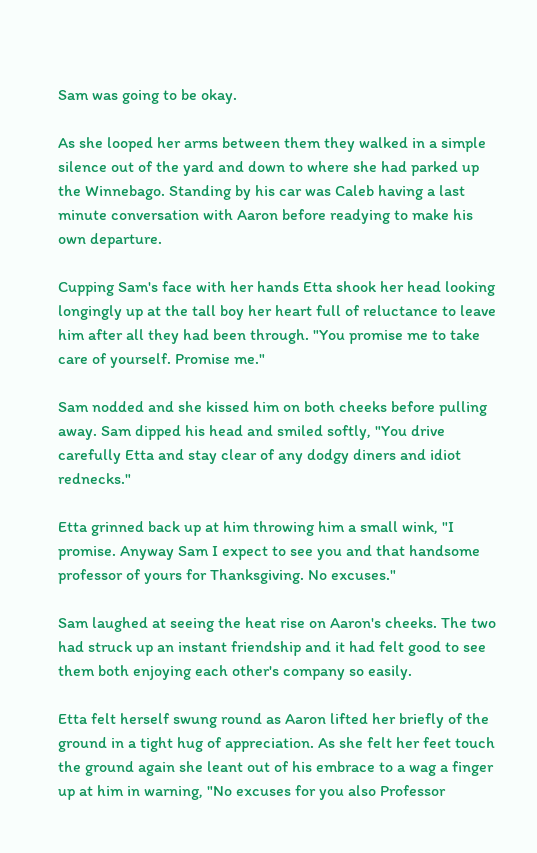Sam was going to be okay.

As she looped her arms between them they walked in a simple silence out of the yard and down to where she had parked up the Winnebago. Standing by his car was Caleb having a last minute conversation with Aaron before readying to make his own departure.

Cupping Sam's face with her hands Etta shook her head looking longingly up at the tall boy her heart full of reluctance to leave him after all they had been through. "You promise me to take care of yourself. Promise me."

Sam nodded and she kissed him on both cheeks before pulling away. Sam dipped his head and smiled softly, "You drive carefully Etta and stay clear of any dodgy diners and idiot rednecks."

Etta grinned back up at him throwing him a small wink, "I promise. Anyway Sam I expect to see you and that handsome professor of yours for Thanksgiving. No excuses."

Sam laughed at seeing the heat rise on Aaron's cheeks. The two had struck up an instant friendship and it had felt good to see them both enjoying each other's company so easily.

Etta felt herself swung round as Aaron lifted her briefly of the ground in a tight hug of appreciation. As she felt her feet touch the ground again she leant out of his embrace to a wag a finger up at him in warning, "No excuses for you also Professor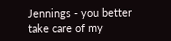Jennings - you better take care of my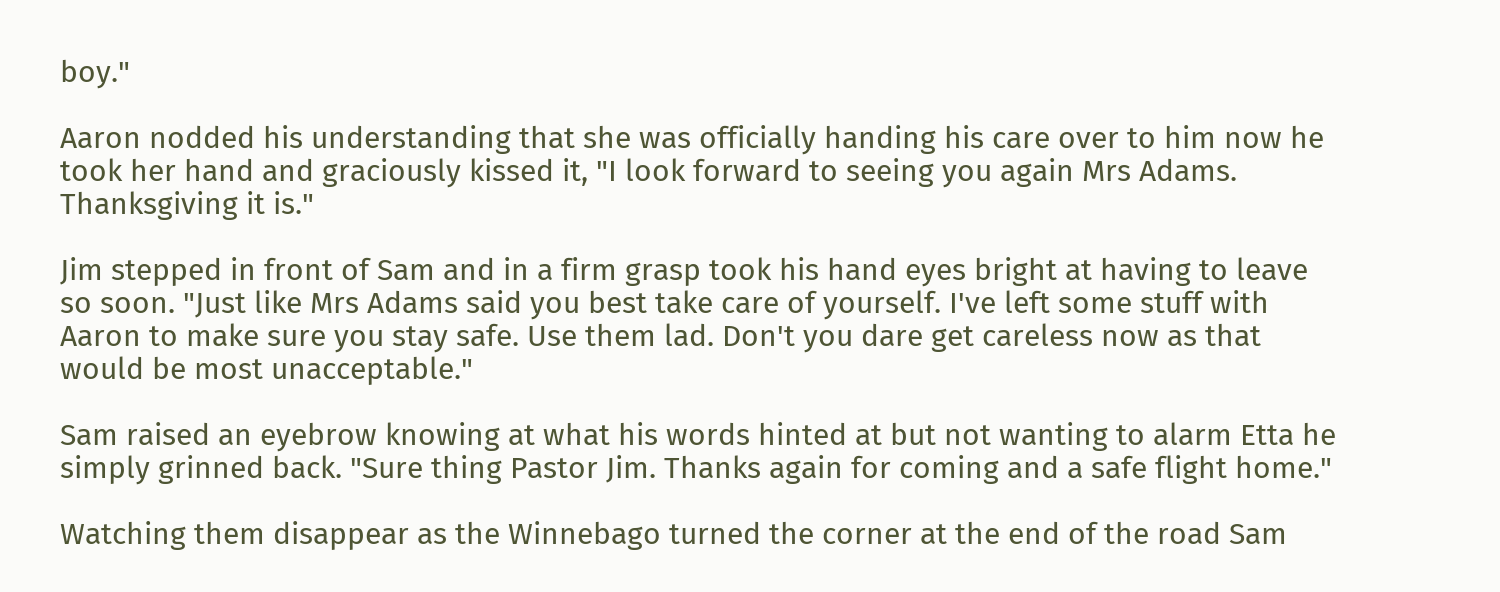boy."

Aaron nodded his understanding that she was officially handing his care over to him now he took her hand and graciously kissed it, "I look forward to seeing you again Mrs Adams. Thanksgiving it is."

Jim stepped in front of Sam and in a firm grasp took his hand eyes bright at having to leave so soon. "Just like Mrs Adams said you best take care of yourself. I've left some stuff with Aaron to make sure you stay safe. Use them lad. Don't you dare get careless now as that would be most unacceptable."

Sam raised an eyebrow knowing at what his words hinted at but not wanting to alarm Etta he simply grinned back. "Sure thing Pastor Jim. Thanks again for coming and a safe flight home."

Watching them disappear as the Winnebago turned the corner at the end of the road Sam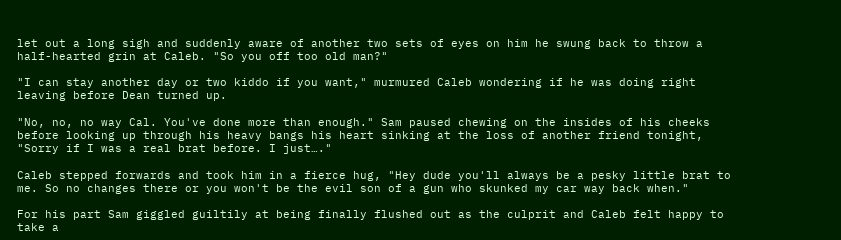let out a long sigh and suddenly aware of another two sets of eyes on him he swung back to throw a half-hearted grin at Caleb. "So you off too old man?"

"I can stay another day or two kiddo if you want," murmured Caleb wondering if he was doing right leaving before Dean turned up.

"No, no, no way Cal. You've done more than enough." Sam paused chewing on the insides of his cheeks before looking up through his heavy bangs his heart sinking at the loss of another friend tonight, "Sorry if I was a real brat before. I just…."

Caleb stepped forwards and took him in a fierce hug, "Hey dude you'll always be a pesky little brat to me. So no changes there or you won't be the evil son of a gun who skunked my car way back when."

For his part Sam giggled guiltily at being finally flushed out as the culprit and Caleb felt happy to take a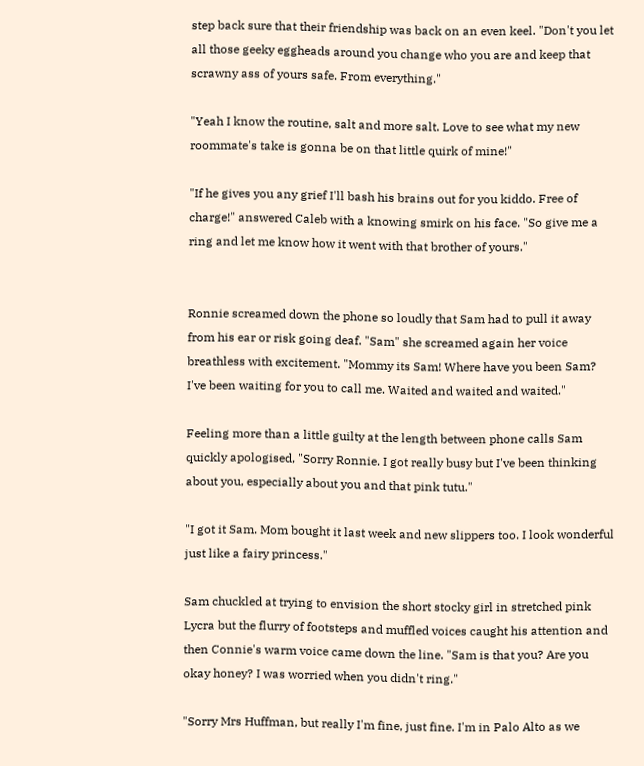step back sure that their friendship was back on an even keel. "Don't you let all those geeky eggheads around you change who you are and keep that scrawny ass of yours safe. From everything."

"Yeah I know the routine, salt and more salt. Love to see what my new roommate's take is gonna be on that little quirk of mine!"

"If he gives you any grief I'll bash his brains out for you kiddo. Free of charge!" answered Caleb with a knowing smirk on his face. "So give me a ring and let me know how it went with that brother of yours."


Ronnie screamed down the phone so loudly that Sam had to pull it away from his ear or risk going deaf. "Sam" she screamed again her voice breathless with excitement. "Mommy its Sam! Where have you been Sam? I've been waiting for you to call me. Waited and waited and waited."

Feeling more than a little guilty at the length between phone calls Sam quickly apologised, "Sorry Ronnie. I got really busy but I've been thinking about you, especially about you and that pink tutu."

"I got it Sam. Mom bought it last week and new slippers too. I look wonderful just like a fairy princess."

Sam chuckled at trying to envision the short stocky girl in stretched pink Lycra but the flurry of footsteps and muffled voices caught his attention and then Connie's warm voice came down the line. "Sam is that you? Are you okay honey? I was worried when you didn't ring."

"Sorry Mrs Huffman, but really I'm fine, just fine. I'm in Palo Alto as we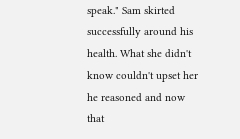speak." Sam skirted successfully around his health. What she didn't know couldn't upset her he reasoned and now that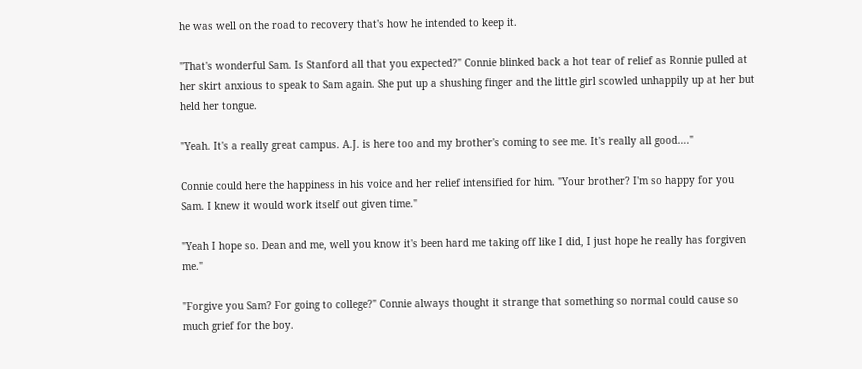he was well on the road to recovery that's how he intended to keep it.

"That's wonderful Sam. Is Stanford all that you expected?" Connie blinked back a hot tear of relief as Ronnie pulled at her skirt anxious to speak to Sam again. She put up a shushing finger and the little girl scowled unhappily up at her but held her tongue.

"Yeah. It's a really great campus. A.J. is here too and my brother's coming to see me. It's really all good…."

Connie could here the happiness in his voice and her relief intensified for him. "Your brother? I'm so happy for you Sam. I knew it would work itself out given time."

"Yeah I hope so. Dean and me, well you know it's been hard me taking off like I did, I just hope he really has forgiven me."

"Forgive you Sam? For going to college?" Connie always thought it strange that something so normal could cause so much grief for the boy.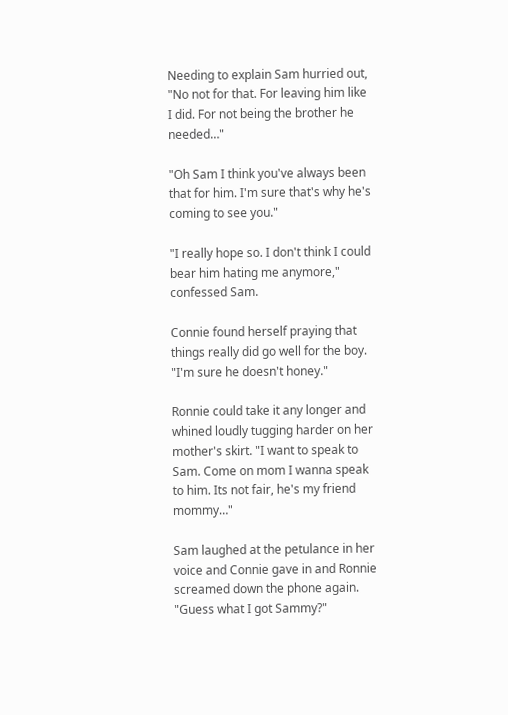Needing to explain Sam hurried out, "No not for that. For leaving him like I did. For not being the brother he needed…"

"Oh Sam I think you've always been that for him. I'm sure that's why he's coming to see you."

"I really hope so. I don't think I could bear him hating me anymore," confessed Sam.

Connie found herself praying that things really did go well for the boy. "I'm sure he doesn't honey."

Ronnie could take it any longer and whined loudly tugging harder on her mother's skirt. "I want to speak to Sam. Come on mom I wanna speak to him. Its not fair, he's my friend mommy…"

Sam laughed at the petulance in her voice and Connie gave in and Ronnie screamed down the phone again. "Guess what I got Sammy?"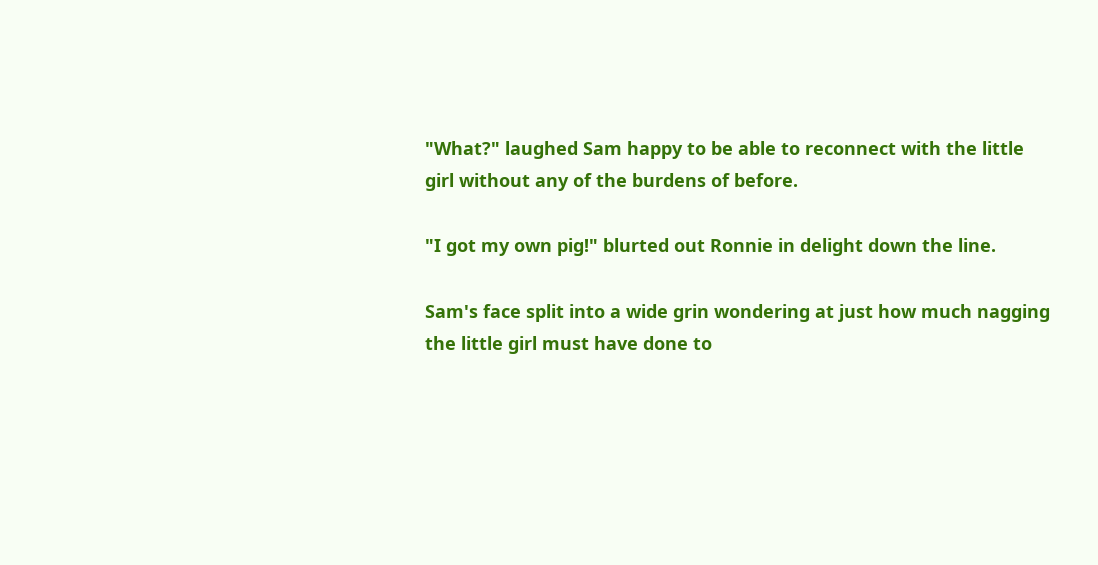"What?" laughed Sam happy to be able to reconnect with the little girl without any of the burdens of before.

"I got my own pig!" blurted out Ronnie in delight down the line.

Sam's face split into a wide grin wondering at just how much nagging the little girl must have done to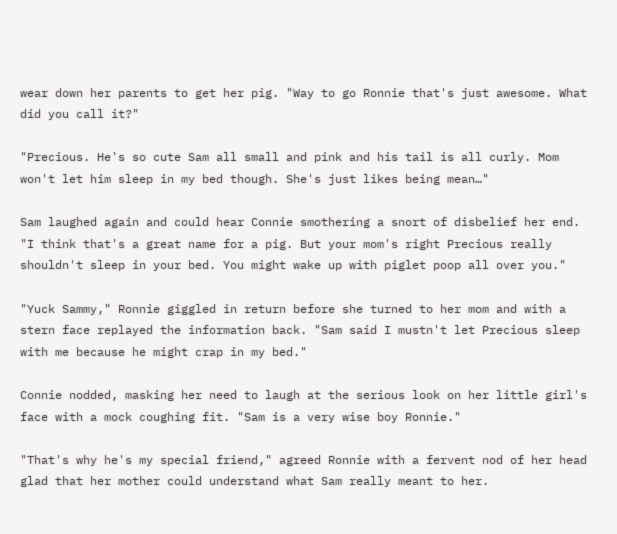wear down her parents to get her pig. "Way to go Ronnie that's just awesome. What did you call it?"

"Precious. He's so cute Sam all small and pink and his tail is all curly. Mom won't let him sleep in my bed though. She's just likes being mean…"

Sam laughed again and could hear Connie smothering a snort of disbelief her end. "I think that's a great name for a pig. But your mom's right Precious really shouldn't sleep in your bed. You might wake up with piglet poop all over you."

"Yuck Sammy," Ronnie giggled in return before she turned to her mom and with a stern face replayed the information back. "Sam said I mustn't let Precious sleep with me because he might crap in my bed."

Connie nodded, masking her need to laugh at the serious look on her little girl's face with a mock coughing fit. "Sam is a very wise boy Ronnie."

"That's why he's my special friend," agreed Ronnie with a fervent nod of her head glad that her mother could understand what Sam really meant to her.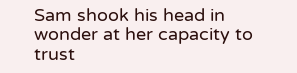Sam shook his head in wonder at her capacity to trust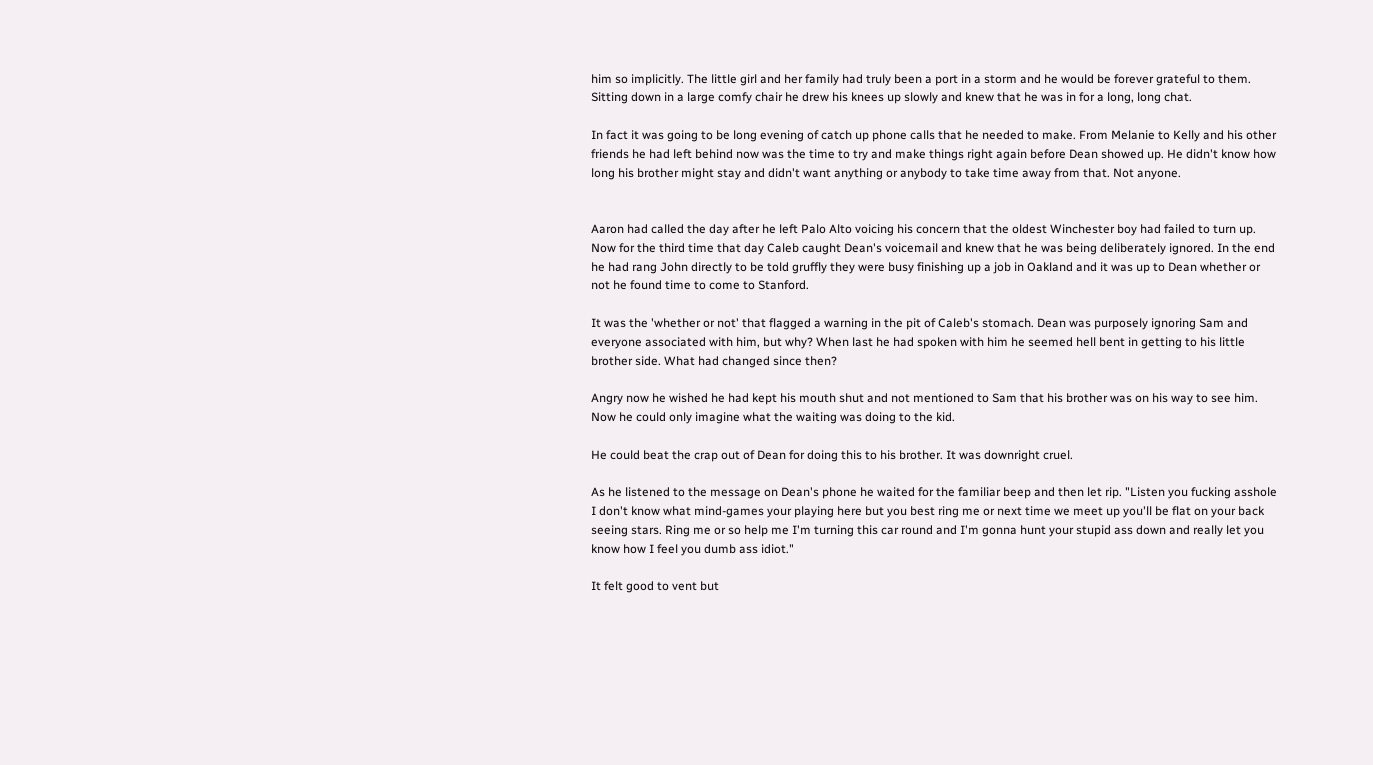him so implicitly. The little girl and her family had truly been a port in a storm and he would be forever grateful to them. Sitting down in a large comfy chair he drew his knees up slowly and knew that he was in for a long, long chat.

In fact it was going to be long evening of catch up phone calls that he needed to make. From Melanie to Kelly and his other friends he had left behind now was the time to try and make things right again before Dean showed up. He didn't know how long his brother might stay and didn't want anything or anybody to take time away from that. Not anyone.


Aaron had called the day after he left Palo Alto voicing his concern that the oldest Winchester boy had failed to turn up. Now for the third time that day Caleb caught Dean's voicemail and knew that he was being deliberately ignored. In the end he had rang John directly to be told gruffly they were busy finishing up a job in Oakland and it was up to Dean whether or not he found time to come to Stanford.

It was the 'whether or not' that flagged a warning in the pit of Caleb's stomach. Dean was purposely ignoring Sam and everyone associated with him, but why? When last he had spoken with him he seemed hell bent in getting to his little brother side. What had changed since then?

Angry now he wished he had kept his mouth shut and not mentioned to Sam that his brother was on his way to see him. Now he could only imagine what the waiting was doing to the kid.

He could beat the crap out of Dean for doing this to his brother. It was downright cruel.

As he listened to the message on Dean's phone he waited for the familiar beep and then let rip. "Listen you fucking asshole I don't know what mind-games your playing here but you best ring me or next time we meet up you'll be flat on your back seeing stars. Ring me or so help me I'm turning this car round and I'm gonna hunt your stupid ass down and really let you know how I feel you dumb ass idiot."

It felt good to vent but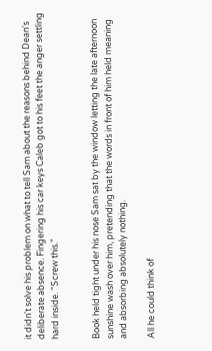it didn't solve his problem on what to tell Sam about the reasons behind Dean's deliberate absence. Fingering his car keys Caleb got to his feet the anger settling hard inside. "Screw this."


Book held tight under his nose Sam sat by the window letting the late afternoon sunshine wash over him, pretending that the words in front of him held meaning and absorbing absolutely nothing.

All he could think of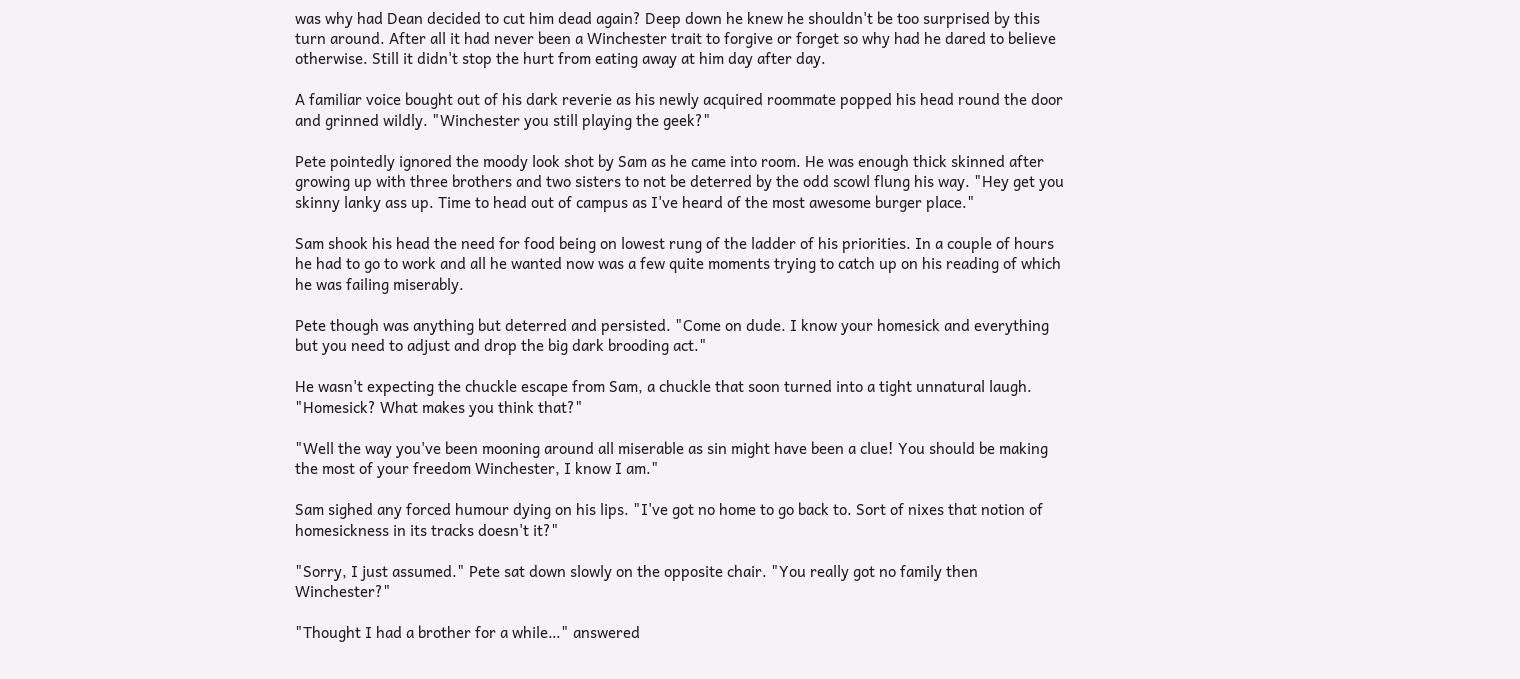was why had Dean decided to cut him dead again? Deep down he knew he shouldn't be too surprised by this turn around. After all it had never been a Winchester trait to forgive or forget so why had he dared to believe otherwise. Still it didn't stop the hurt from eating away at him day after day.

A familiar voice bought out of his dark reverie as his newly acquired roommate popped his head round the door and grinned wildly. "Winchester you still playing the geek?"

Pete pointedly ignored the moody look shot by Sam as he came into room. He was enough thick skinned after growing up with three brothers and two sisters to not be deterred by the odd scowl flung his way. "Hey get you skinny lanky ass up. Time to head out of campus as I've heard of the most awesome burger place."

Sam shook his head the need for food being on lowest rung of the ladder of his priorities. In a couple of hours he had to go to work and all he wanted now was a few quite moments trying to catch up on his reading of which he was failing miserably.

Pete though was anything but deterred and persisted. "Come on dude. I know your homesick and everything but you need to adjust and drop the big dark brooding act."

He wasn't expecting the chuckle escape from Sam, a chuckle that soon turned into a tight unnatural laugh. "Homesick? What makes you think that?"

"Well the way you've been mooning around all miserable as sin might have been a clue! You should be making the most of your freedom Winchester, I know I am."

Sam sighed any forced humour dying on his lips. "I've got no home to go back to. Sort of nixes that notion of homesickness in its tracks doesn't it?"

"Sorry, I just assumed." Pete sat down slowly on the opposite chair. "You really got no family then Winchester?"

"Thought I had a brother for a while…" answered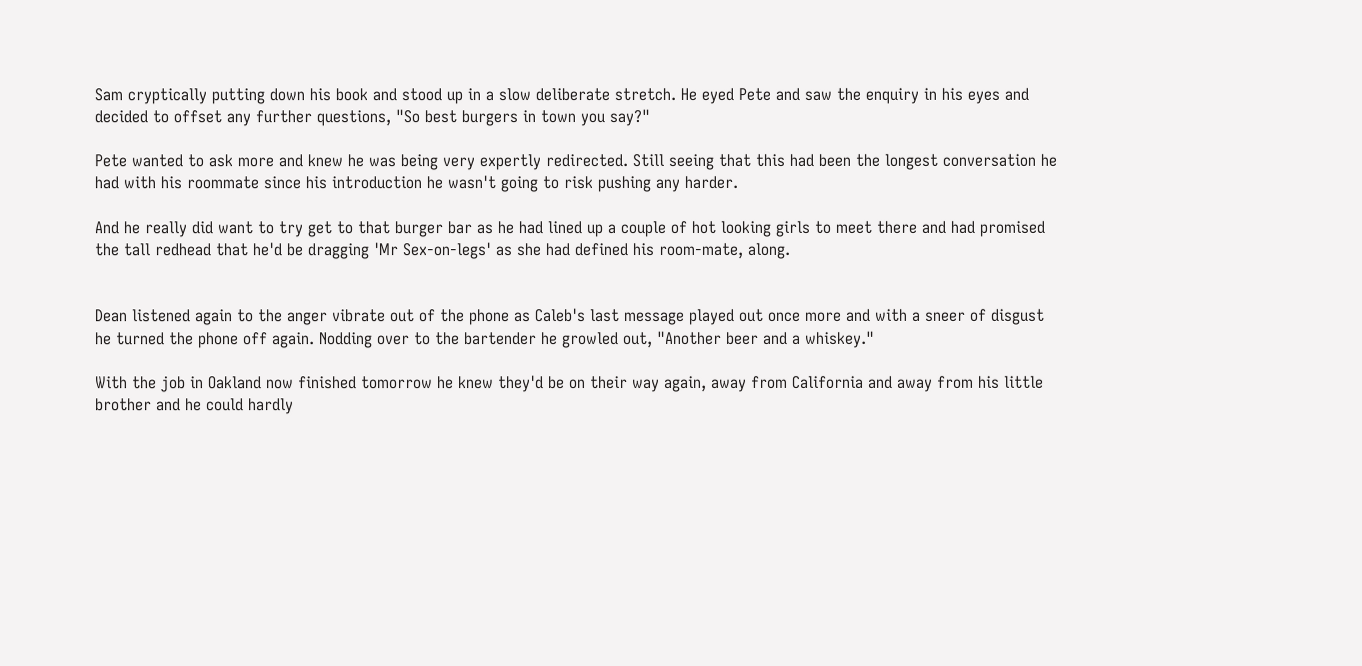Sam cryptically putting down his book and stood up in a slow deliberate stretch. He eyed Pete and saw the enquiry in his eyes and decided to offset any further questions, "So best burgers in town you say?"

Pete wanted to ask more and knew he was being very expertly redirected. Still seeing that this had been the longest conversation he had with his roommate since his introduction he wasn't going to risk pushing any harder.

And he really did want to try get to that burger bar as he had lined up a couple of hot looking girls to meet there and had promised the tall redhead that he'd be dragging 'Mr Sex-on-legs' as she had defined his room-mate, along.


Dean listened again to the anger vibrate out of the phone as Caleb's last message played out once more and with a sneer of disgust he turned the phone off again. Nodding over to the bartender he growled out, "Another beer and a whiskey."

With the job in Oakland now finished tomorrow he knew they'd be on their way again, away from California and away from his little brother and he could hardly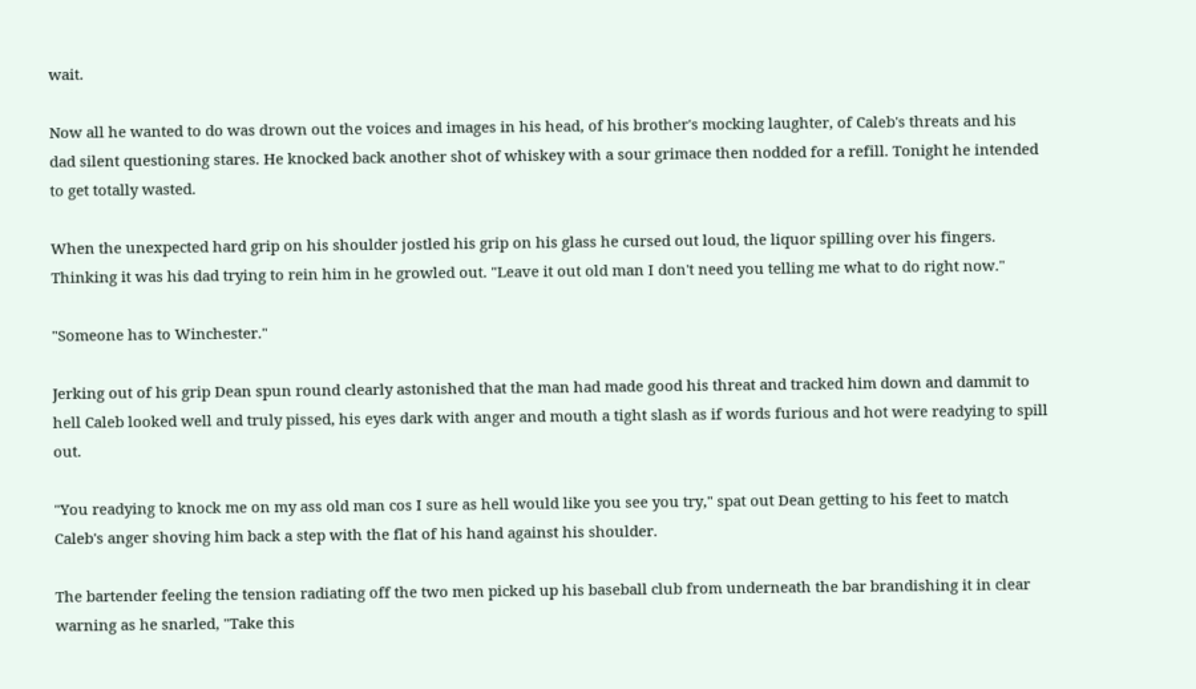wait.

Now all he wanted to do was drown out the voices and images in his head, of his brother's mocking laughter, of Caleb's threats and his dad silent questioning stares. He knocked back another shot of whiskey with a sour grimace then nodded for a refill. Tonight he intended to get totally wasted.

When the unexpected hard grip on his shoulder jostled his grip on his glass he cursed out loud, the liquor spilling over his fingers. Thinking it was his dad trying to rein him in he growled out. "Leave it out old man I don't need you telling me what to do right now."

"Someone has to Winchester."

Jerking out of his grip Dean spun round clearly astonished that the man had made good his threat and tracked him down and dammit to hell Caleb looked well and truly pissed, his eyes dark with anger and mouth a tight slash as if words furious and hot were readying to spill out.

"You readying to knock me on my ass old man cos I sure as hell would like you see you try," spat out Dean getting to his feet to match Caleb's anger shoving him back a step with the flat of his hand against his shoulder.

The bartender feeling the tension radiating off the two men picked up his baseball club from underneath the bar brandishing it in clear warning as he snarled, "Take this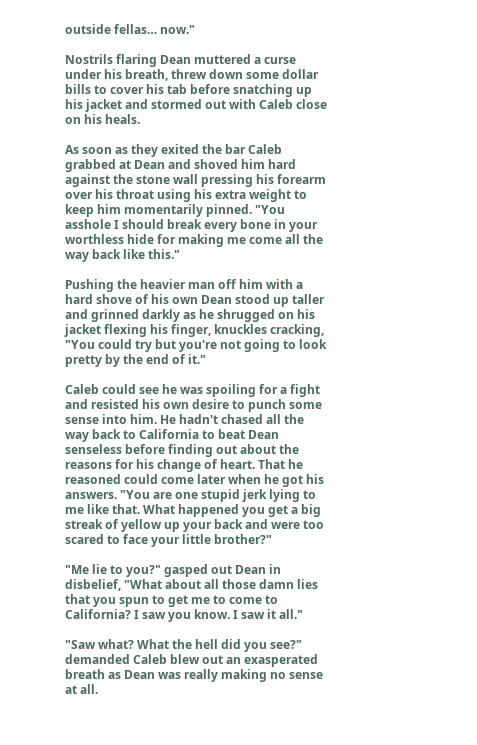outside fellas… now."

Nostrils flaring Dean muttered a curse under his breath, threw down some dollar bills to cover his tab before snatching up his jacket and stormed out with Caleb close on his heals.

As soon as they exited the bar Caleb grabbed at Dean and shoved him hard against the stone wall pressing his forearm over his throat using his extra weight to keep him momentarily pinned. "You asshole I should break every bone in your worthless hide for making me come all the way back like this."

Pushing the heavier man off him with a hard shove of his own Dean stood up taller and grinned darkly as he shrugged on his jacket flexing his finger, knuckles cracking, "You could try but you're not going to look pretty by the end of it."

Caleb could see he was spoiling for a fight and resisted his own desire to punch some sense into him. He hadn't chased all the way back to California to beat Dean senseless before finding out about the reasons for his change of heart. That he reasoned could come later when he got his answers. "You are one stupid jerk lying to me like that. What happened you get a big streak of yellow up your back and were too scared to face your little brother?"

"Me lie to you?" gasped out Dean in disbelief, "What about all those damn lies that you spun to get me to come to California? I saw you know. I saw it all."

"Saw what? What the hell did you see?" demanded Caleb blew out an exasperated breath as Dean was really making no sense at all.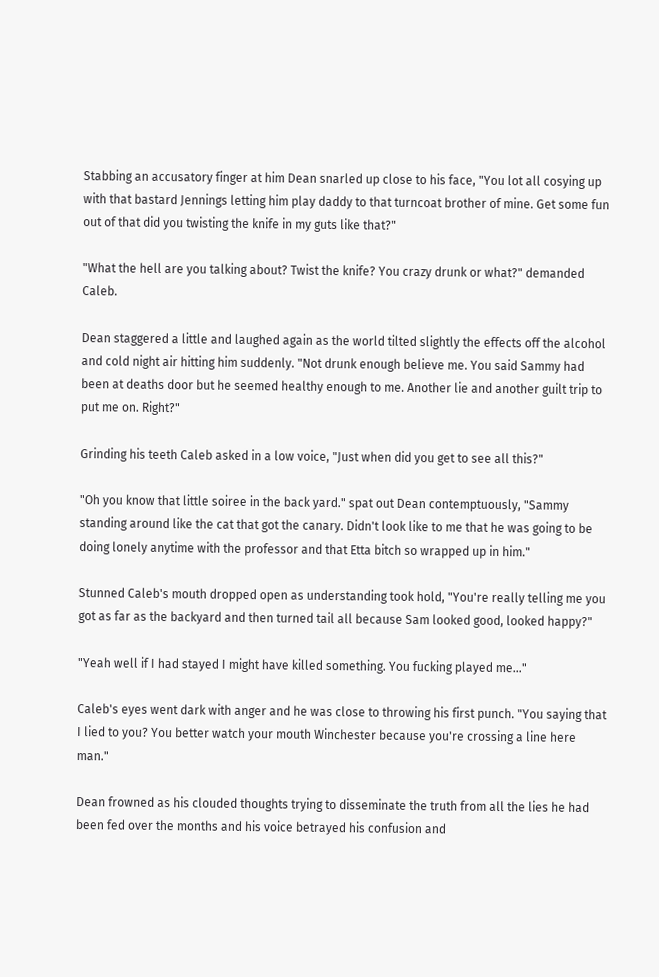Stabbing an accusatory finger at him Dean snarled up close to his face, "You lot all cosying up with that bastard Jennings letting him play daddy to that turncoat brother of mine. Get some fun out of that did you twisting the knife in my guts like that?"

"What the hell are you talking about? Twist the knife? You crazy drunk or what?" demanded Caleb.

Dean staggered a little and laughed again as the world tilted slightly the effects off the alcohol and cold night air hitting him suddenly. "Not drunk enough believe me. You said Sammy had been at deaths door but he seemed healthy enough to me. Another lie and another guilt trip to put me on. Right?"

Grinding his teeth Caleb asked in a low voice, "Just when did you get to see all this?"

"Oh you know that little soiree in the back yard." spat out Dean contemptuously, "Sammy standing around like the cat that got the canary. Didn't look like to me that he was going to be doing lonely anytime with the professor and that Etta bitch so wrapped up in him."

Stunned Caleb's mouth dropped open as understanding took hold, "You're really telling me you got as far as the backyard and then turned tail all because Sam looked good, looked happy?"

"Yeah well if I had stayed I might have killed something. You fucking played me…"

Caleb's eyes went dark with anger and he was close to throwing his first punch. "You saying that I lied to you? You better watch your mouth Winchester because you're crossing a line here man."

Dean frowned as his clouded thoughts trying to disseminate the truth from all the lies he had been fed over the months and his voice betrayed his confusion and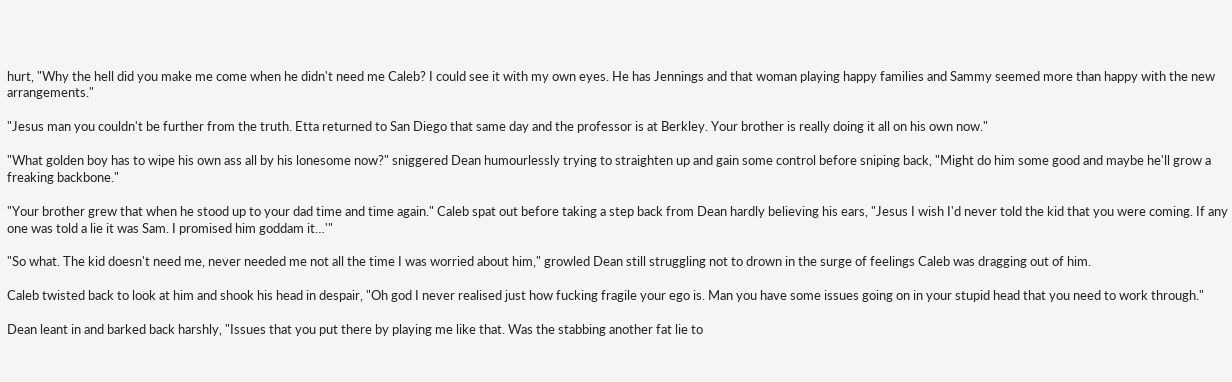hurt, "Why the hell did you make me come when he didn't need me Caleb? I could see it with my own eyes. He has Jennings and that woman playing happy families and Sammy seemed more than happy with the new arrangements."

"Jesus man you couldn't be further from the truth. Etta returned to San Diego that same day and the professor is at Berkley. Your brother is really doing it all on his own now."

"What golden boy has to wipe his own ass all by his lonesome now?" sniggered Dean humourlessly trying to straighten up and gain some control before sniping back, "Might do him some good and maybe he'll grow a freaking backbone."

"Your brother grew that when he stood up to your dad time and time again." Caleb spat out before taking a step back from Dean hardly believing his ears, "Jesus I wish I'd never told the kid that you were coming. If any one was told a lie it was Sam. I promised him goddam it…'"

"So what. The kid doesn't need me, never needed me not all the time I was worried about him," growled Dean still struggling not to drown in the surge of feelings Caleb was dragging out of him.

Caleb twisted back to look at him and shook his head in despair, "Oh god I never realised just how fucking fragile your ego is. Man you have some issues going on in your stupid head that you need to work through."

Dean leant in and barked back harshly, "Issues that you put there by playing me like that. Was the stabbing another fat lie to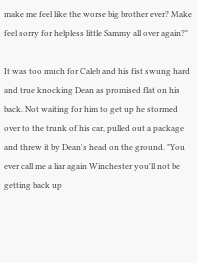make me feel like the worse big brother ever? Make feel sorry for helpless little Sammy all over again?"

It was too much for Caleb and his fist swung hard and true knocking Dean as promised flat on his back. Not waiting for him to get up he stormed over to the trunk of his car, pulled out a package and threw it by Dean's head on the ground. "You ever call me a liar again Winchester you'll not be getting back up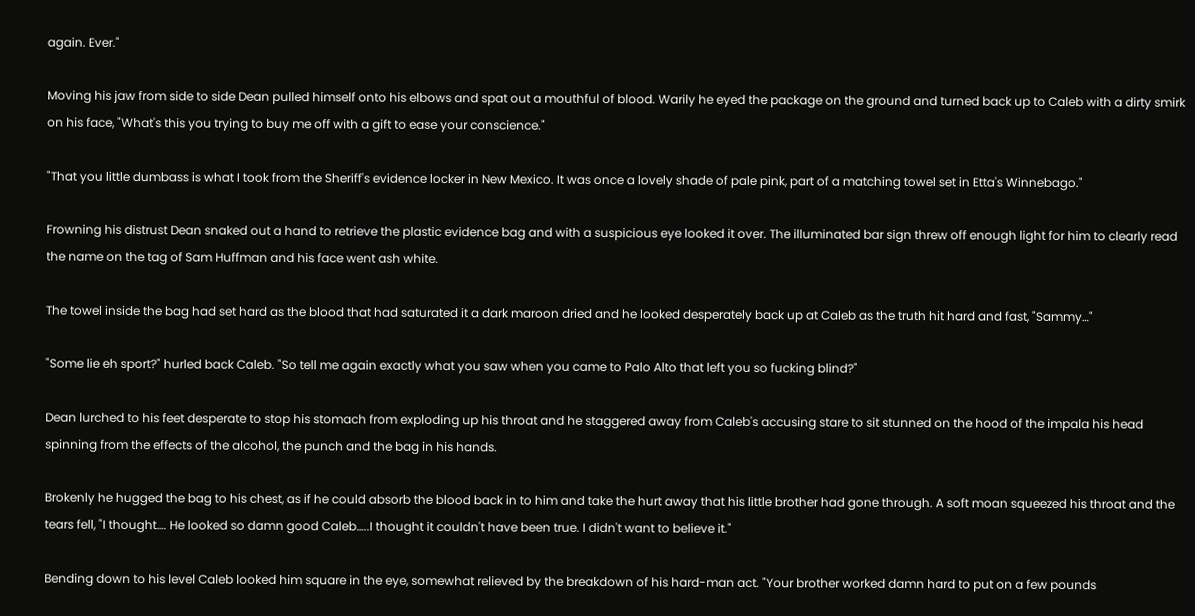again. Ever."

Moving his jaw from side to side Dean pulled himself onto his elbows and spat out a mouthful of blood. Warily he eyed the package on the ground and turned back up to Caleb with a dirty smirk on his face, "What's this you trying to buy me off with a gift to ease your conscience."

"That you little dumbass is what I took from the Sheriff's evidence locker in New Mexico. It was once a lovely shade of pale pink, part of a matching towel set in Etta's Winnebago."

Frowning his distrust Dean snaked out a hand to retrieve the plastic evidence bag and with a suspicious eye looked it over. The illuminated bar sign threw off enough light for him to clearly read the name on the tag of Sam Huffman and his face went ash white.

The towel inside the bag had set hard as the blood that had saturated it a dark maroon dried and he looked desperately back up at Caleb as the truth hit hard and fast, "Sammy…"

"Some lie eh sport?" hurled back Caleb. "So tell me again exactly what you saw when you came to Palo Alto that left you so fucking blind?"

Dean lurched to his feet desperate to stop his stomach from exploding up his throat and he staggered away from Caleb's accusing stare to sit stunned on the hood of the impala his head spinning from the effects of the alcohol, the punch and the bag in his hands.

Brokenly he hugged the bag to his chest, as if he could absorb the blood back in to him and take the hurt away that his little brother had gone through. A soft moan squeezed his throat and the tears fell, "I thought…. He looked so damn good Caleb…..I thought it couldn't have been true. I didn't want to believe it."

Bending down to his level Caleb looked him square in the eye, somewhat relieved by the breakdown of his hard-man act. "Your brother worked damn hard to put on a few pounds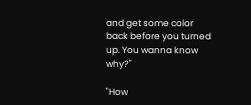and get some color back before you turned up. You wanna know why?"

"How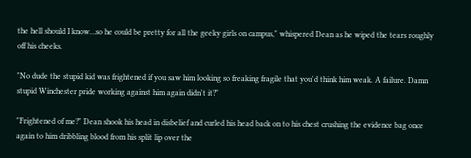the hell should I know…so he could be pretty for all the geeky girls on campus," whispered Dean as he wiped the tears roughly off his cheeks.

"No dude the stupid kid was frightened if you saw him looking so freaking fragile that you'd think him weak. A failure. Damn stupid Winchester pride working against him again didn't it?"

"Frightened of me?" Dean shook his head in disbelief and curled his head back on to his chest crushing the evidence bag once again to him dribbling blood from his split lip over the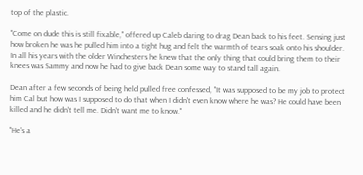top of the plastic.

"Come on dude this is still fixable," offered up Caleb daring to drag Dean back to his feet. Sensing just how broken he was he pulled him into a tight hug and felt the warmth of tears soak onto his shoulder. In all his years with the older Winchesters he knew that the only thing that could bring them to their knees was Sammy and now he had to give back Dean some way to stand tall again.

Dean after a few seconds of being held pulled free confessed, "It was supposed to be my job to protect him Cal but how was I supposed to do that when I didn't even know where he was? He could have been killed and he didn't tell me. Didn't want me to know."

"He's a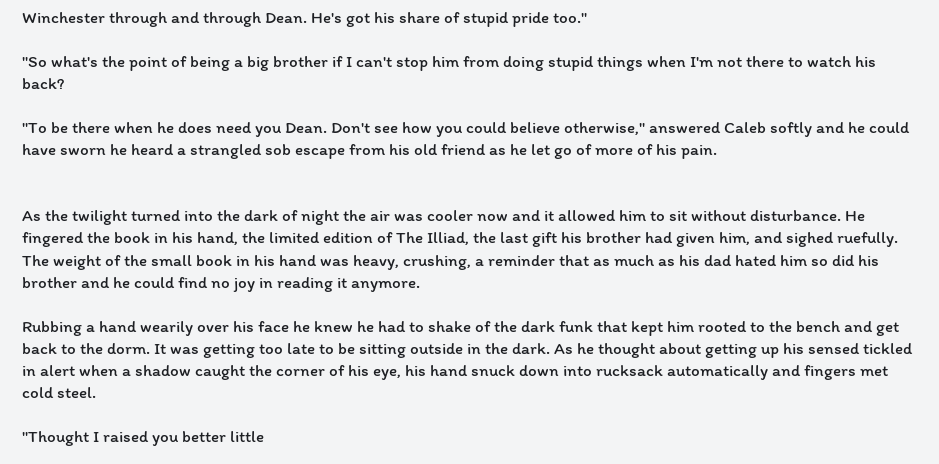Winchester through and through Dean. He's got his share of stupid pride too."

"So what's the point of being a big brother if I can't stop him from doing stupid things when I'm not there to watch his back?

"To be there when he does need you Dean. Don't see how you could believe otherwise," answered Caleb softly and he could have sworn he heard a strangled sob escape from his old friend as he let go of more of his pain.


As the twilight turned into the dark of night the air was cooler now and it allowed him to sit without disturbance. He fingered the book in his hand, the limited edition of The Illiad, the last gift his brother had given him, and sighed ruefully. The weight of the small book in his hand was heavy, crushing, a reminder that as much as his dad hated him so did his brother and he could find no joy in reading it anymore.

Rubbing a hand wearily over his face he knew he had to shake of the dark funk that kept him rooted to the bench and get back to the dorm. It was getting too late to be sitting outside in the dark. As he thought about getting up his sensed tickled in alert when a shadow caught the corner of his eye, his hand snuck down into rucksack automatically and fingers met cold steel.

"Thought I raised you better little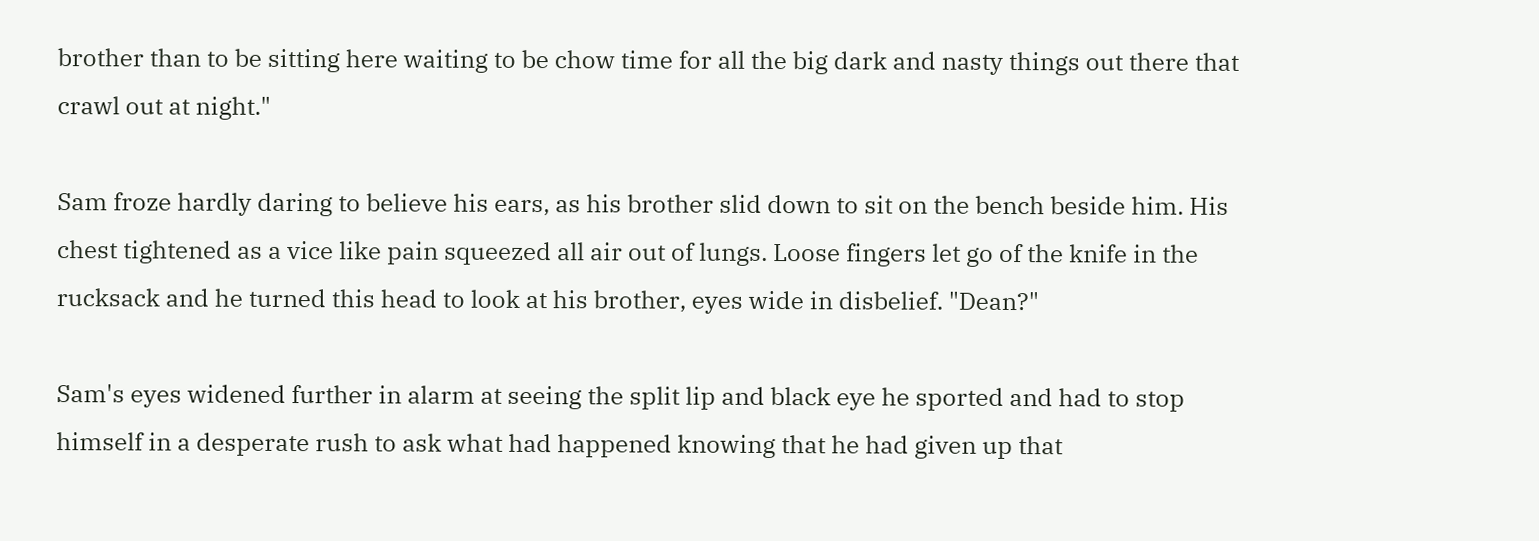brother than to be sitting here waiting to be chow time for all the big dark and nasty things out there that crawl out at night."

Sam froze hardly daring to believe his ears, as his brother slid down to sit on the bench beside him. His chest tightened as a vice like pain squeezed all air out of lungs. Loose fingers let go of the knife in the rucksack and he turned this head to look at his brother, eyes wide in disbelief. "Dean?"

Sam's eyes widened further in alarm at seeing the split lip and black eye he sported and had to stop himself in a desperate rush to ask what had happened knowing that he had given up that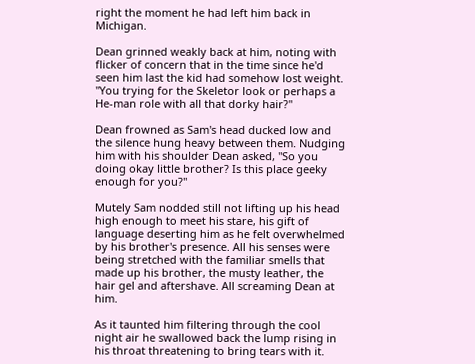right the moment he had left him back in Michigan.

Dean grinned weakly back at him, noting with flicker of concern that in the time since he'd seen him last the kid had somehow lost weight. "You trying for the Skeletor look or perhaps a He-man role with all that dorky hair?"

Dean frowned as Sam's head ducked low and the silence hung heavy between them. Nudging him with his shoulder Dean asked, "So you doing okay little brother? Is this place geeky enough for you?"

Mutely Sam nodded still not lifting up his head high enough to meet his stare, his gift of language deserting him as he felt overwhelmed by his brother's presence. All his senses were being stretched with the familiar smells that made up his brother, the musty leather, the hair gel and aftershave. All screaming Dean at him.

As it taunted him filtering through the cool night air he swallowed back the lump rising in his throat threatening to bring tears with it.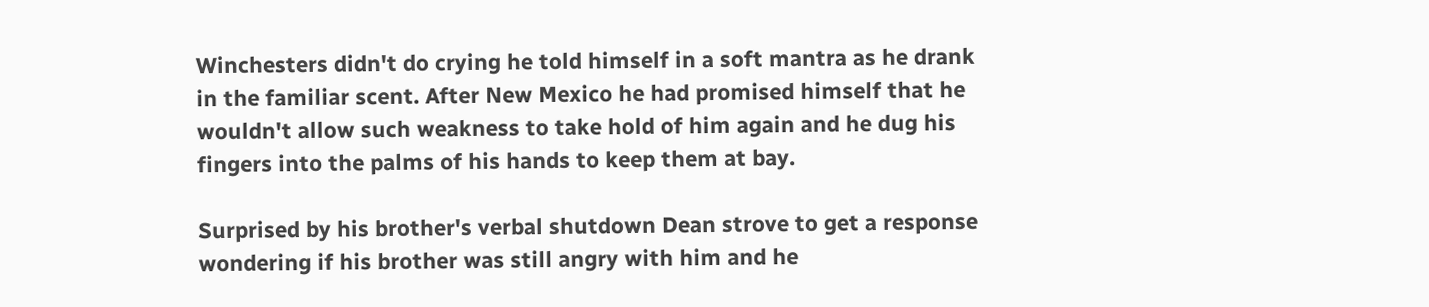Winchesters didn't do crying he told himself in a soft mantra as he drank in the familiar scent. After New Mexico he had promised himself that he wouldn't allow such weakness to take hold of him again and he dug his fingers into the palms of his hands to keep them at bay.

Surprised by his brother's verbal shutdown Dean strove to get a response wondering if his brother was still angry with him and he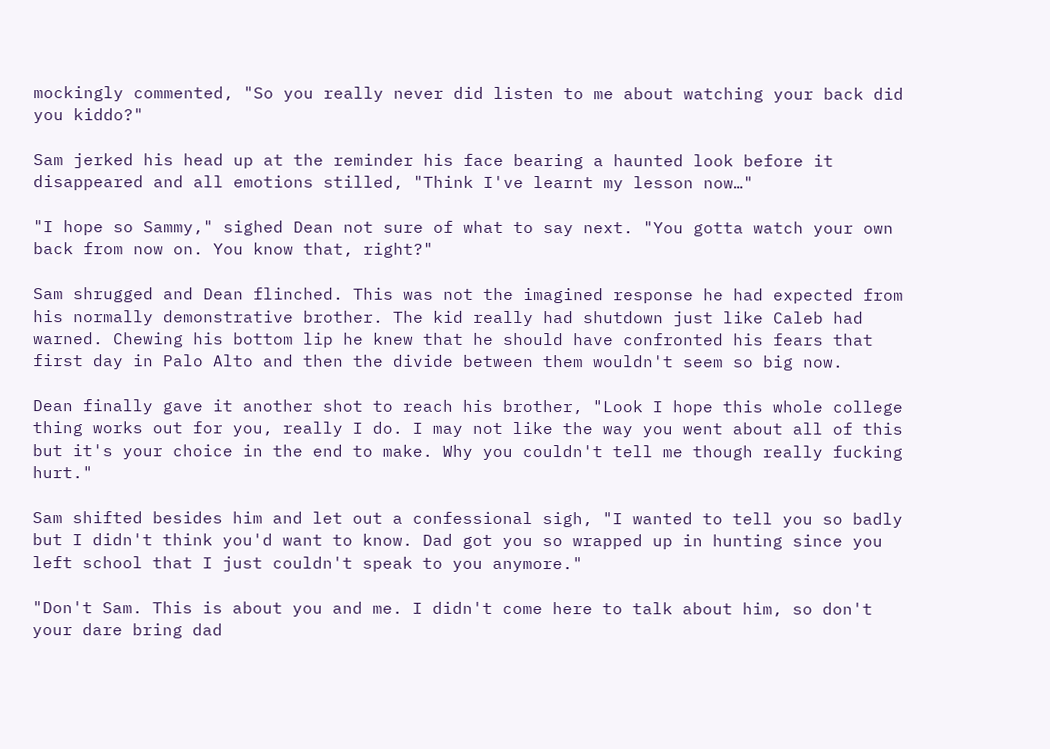mockingly commented, "So you really never did listen to me about watching your back did you kiddo?"

Sam jerked his head up at the reminder his face bearing a haunted look before it disappeared and all emotions stilled, "Think I've learnt my lesson now…"

"I hope so Sammy," sighed Dean not sure of what to say next. "You gotta watch your own back from now on. You know that, right?"

Sam shrugged and Dean flinched. This was not the imagined response he had expected from his normally demonstrative brother. The kid really had shutdown just like Caleb had warned. Chewing his bottom lip he knew that he should have confronted his fears that first day in Palo Alto and then the divide between them wouldn't seem so big now.

Dean finally gave it another shot to reach his brother, "Look I hope this whole college thing works out for you, really I do. I may not like the way you went about all of this but it's your choice in the end to make. Why you couldn't tell me though really fucking hurt."

Sam shifted besides him and let out a confessional sigh, "I wanted to tell you so badly but I didn't think you'd want to know. Dad got you so wrapped up in hunting since you left school that I just couldn't speak to you anymore."

"Don't Sam. This is about you and me. I didn't come here to talk about him, so don't your dare bring dad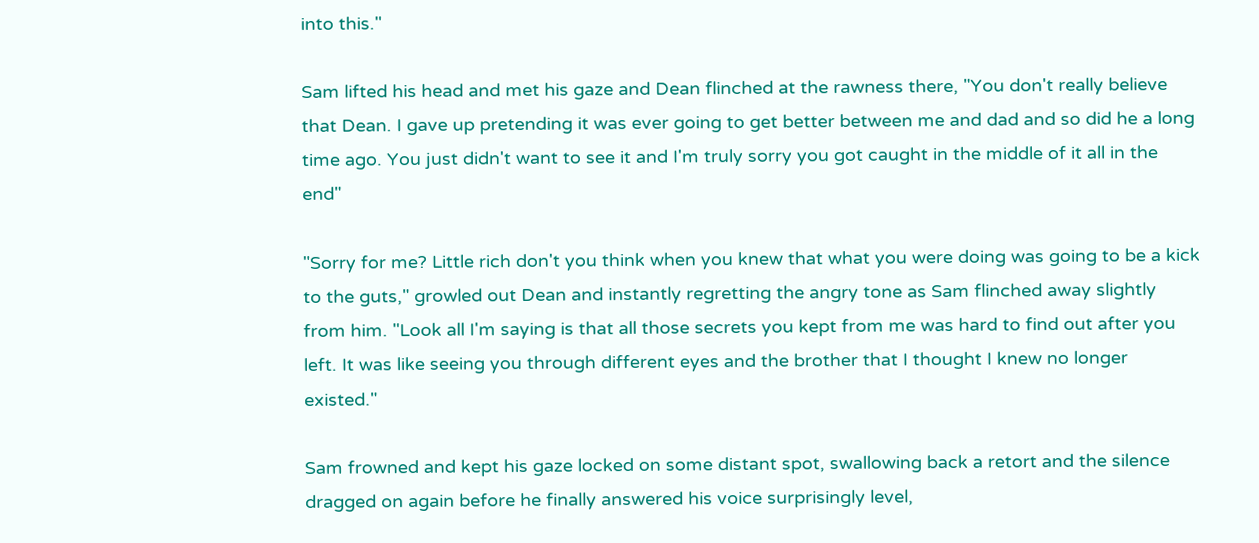into this."

Sam lifted his head and met his gaze and Dean flinched at the rawness there, "You don't really believe that Dean. I gave up pretending it was ever going to get better between me and dad and so did he a long time ago. You just didn't want to see it and I'm truly sorry you got caught in the middle of it all in the end"

"Sorry for me? Little rich don't you think when you knew that what you were doing was going to be a kick to the guts," growled out Dean and instantly regretting the angry tone as Sam flinched away slightly from him. "Look all I'm saying is that all those secrets you kept from me was hard to find out after you left. It was like seeing you through different eyes and the brother that I thought I knew no longer existed."

Sam frowned and kept his gaze locked on some distant spot, swallowing back a retort and the silence dragged on again before he finally answered his voice surprisingly level,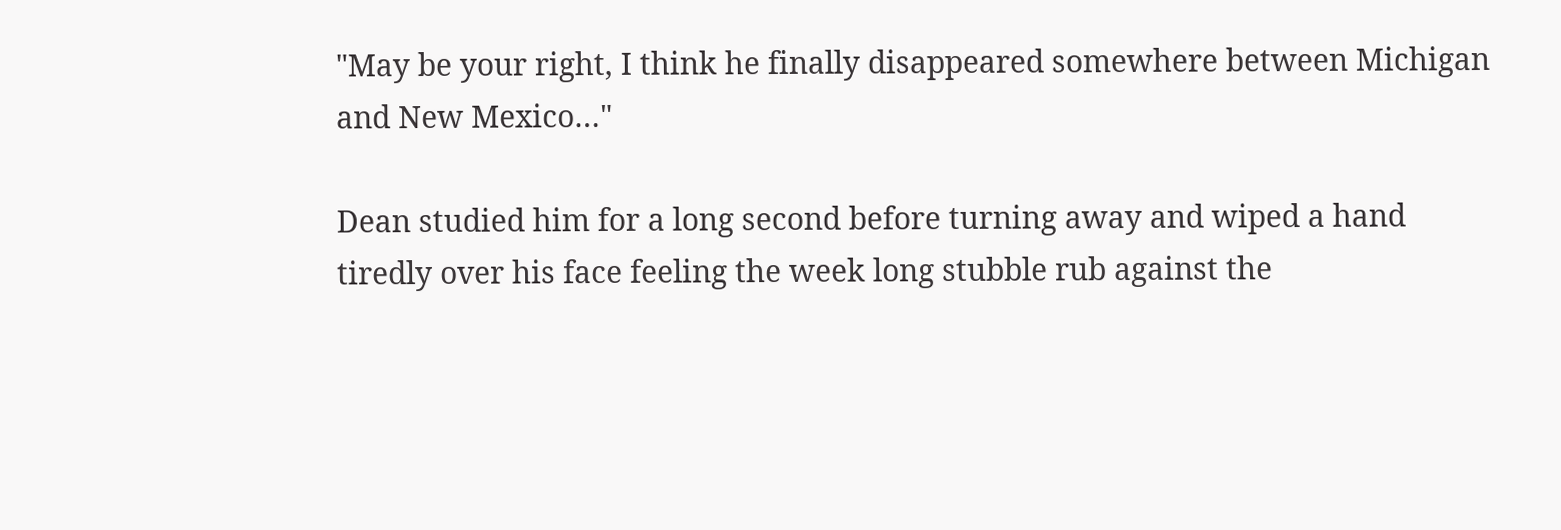"May be your right, I think he finally disappeared somewhere between Michigan and New Mexico…"

Dean studied him for a long second before turning away and wiped a hand tiredly over his face feeling the week long stubble rub against the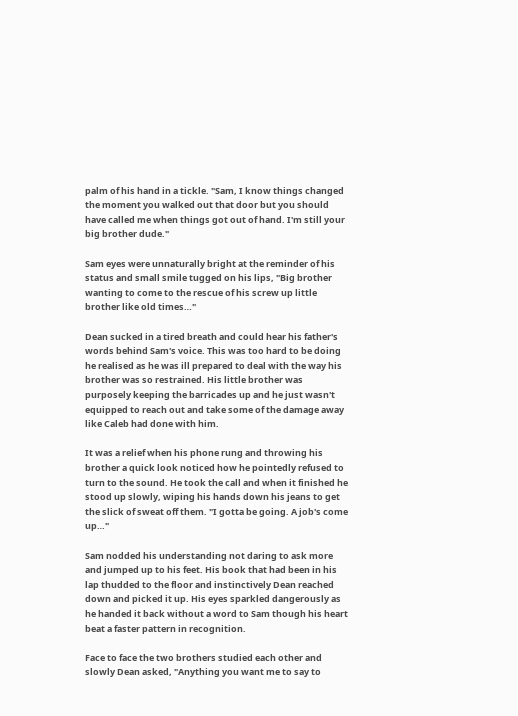palm of his hand in a tickle. "Sam, I know things changed the moment you walked out that door but you should have called me when things got out of hand. I'm still your big brother dude."

Sam eyes were unnaturally bright at the reminder of his status and small smile tugged on his lips, "Big brother wanting to come to the rescue of his screw up little brother like old times…"

Dean sucked in a tired breath and could hear his father's words behind Sam's voice. This was too hard to be doing he realised as he was ill prepared to deal with the way his brother was so restrained. His little brother was purposely keeping the barricades up and he just wasn't equipped to reach out and take some of the damage away like Caleb had done with him.

It was a relief when his phone rung and throwing his brother a quick look noticed how he pointedly refused to turn to the sound. He took the call and when it finished he stood up slowly, wiping his hands down his jeans to get the slick of sweat off them. "I gotta be going. A job's come up…"

Sam nodded his understanding not daring to ask more and jumped up to his feet. His book that had been in his lap thudded to the floor and instinctively Dean reached down and picked it up. His eyes sparkled dangerously as he handed it back without a word to Sam though his heart beat a faster pattern in recognition.

Face to face the two brothers studied each other and slowly Dean asked, "Anything you want me to say to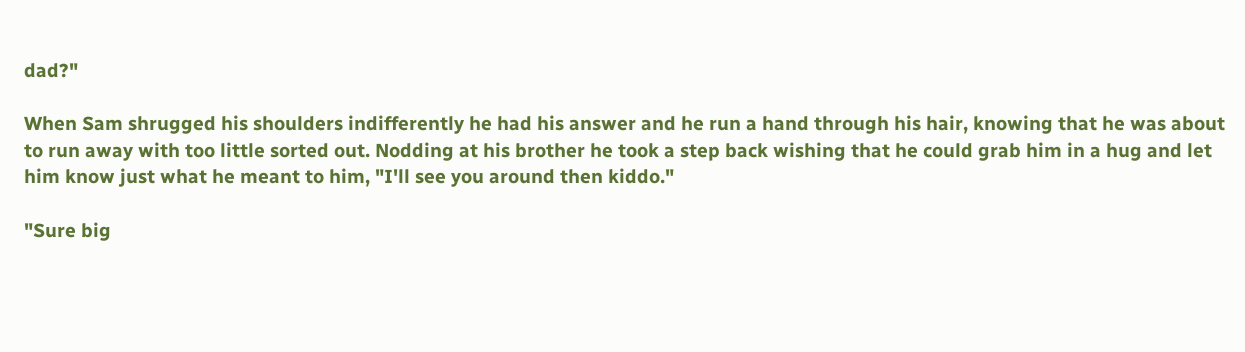dad?"

When Sam shrugged his shoulders indifferently he had his answer and he run a hand through his hair, knowing that he was about to run away with too little sorted out. Nodding at his brother he took a step back wishing that he could grab him in a hug and let him know just what he meant to him, "I'll see you around then kiddo."

"Sure big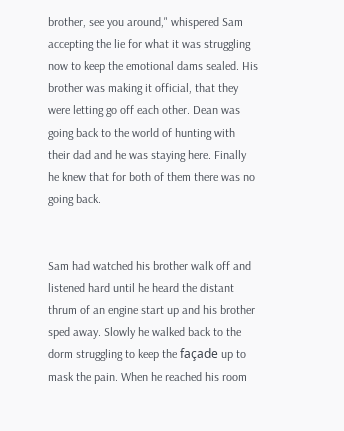brother, see you around," whispered Sam accepting the lie for what it was struggling now to keep the emotional dams sealed. His brother was making it official, that they were letting go off each other. Dean was going back to the world of hunting with their dad and he was staying here. Finally he knew that for both of them there was no going back.


Sam had watched his brother walk off and listened hard until he heard the distant thrum of an engine start up and his brother sped away. Slowly he walked back to the dorm struggling to keep the façade up to mask the pain. When he reached his room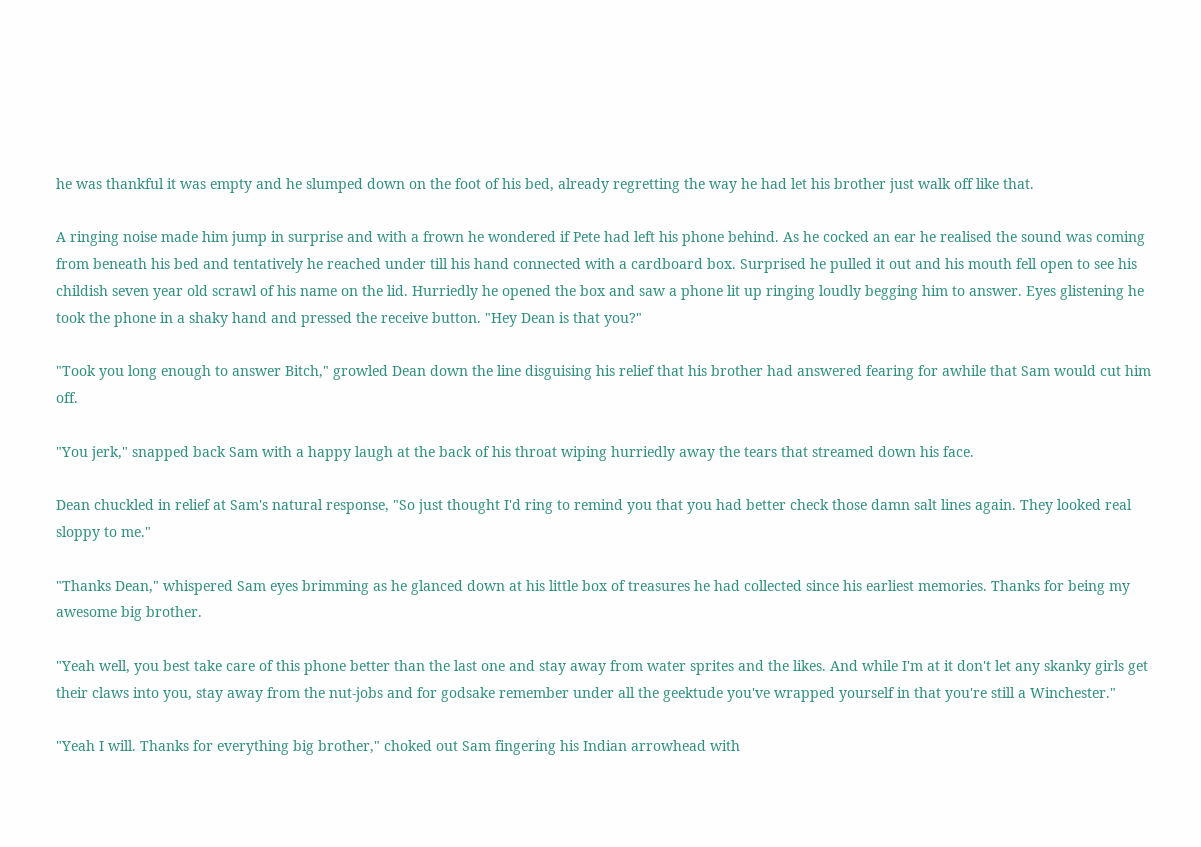he was thankful it was empty and he slumped down on the foot of his bed, already regretting the way he had let his brother just walk off like that.

A ringing noise made him jump in surprise and with a frown he wondered if Pete had left his phone behind. As he cocked an ear he realised the sound was coming from beneath his bed and tentatively he reached under till his hand connected with a cardboard box. Surprised he pulled it out and his mouth fell open to see his childish seven year old scrawl of his name on the lid. Hurriedly he opened the box and saw a phone lit up ringing loudly begging him to answer. Eyes glistening he took the phone in a shaky hand and pressed the receive button. "Hey Dean is that you?"

"Took you long enough to answer Bitch," growled Dean down the line disguising his relief that his brother had answered fearing for awhile that Sam would cut him off.

"You jerk," snapped back Sam with a happy laugh at the back of his throat wiping hurriedly away the tears that streamed down his face.

Dean chuckled in relief at Sam's natural response, "So just thought I'd ring to remind you that you had better check those damn salt lines again. They looked real sloppy to me."

"Thanks Dean," whispered Sam eyes brimming as he glanced down at his little box of treasures he had collected since his earliest memories. Thanks for being my awesome big brother.

"Yeah well, you best take care of this phone better than the last one and stay away from water sprites and the likes. And while I'm at it don't let any skanky girls get their claws into you, stay away from the nut-jobs and for godsake remember under all the geektude you've wrapped yourself in that you're still a Winchester."

"Yeah I will. Thanks for everything big brother," choked out Sam fingering his Indian arrowhead with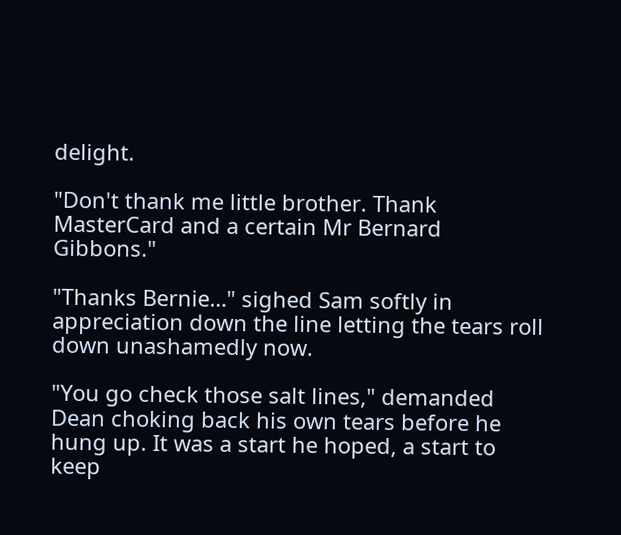delight.

"Don't thank me little brother. Thank MasterCard and a certain Mr Bernard Gibbons."

"Thanks Bernie…" sighed Sam softly in appreciation down the line letting the tears roll down unashamedly now.

"You go check those salt lines," demanded Dean choking back his own tears before he hung up. It was a start he hoped, a start to keep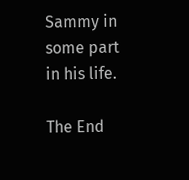Sammy in some part in his life.

The End